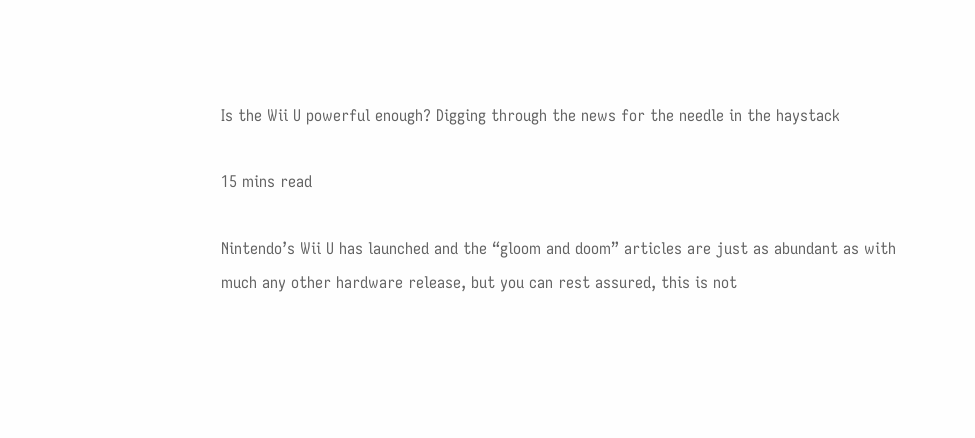Is the Wii U powerful enough? Digging through the news for the needle in the haystack

15 mins read

Nintendo’s Wii U has launched and the “gloom and doom” articles are just as abundant as with much any other hardware release, but you can rest assured, this is not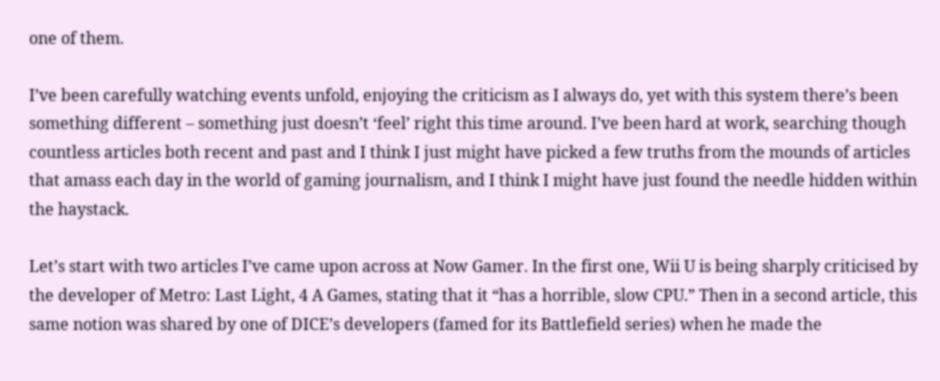one of them.

I’ve been carefully watching events unfold, enjoying the criticism as I always do, yet with this system there’s been something different – something just doesn’t ‘feel’ right this time around. I’ve been hard at work, searching though countless articles both recent and past and I think I just might have picked a few truths from the mounds of articles that amass each day in the world of gaming journalism, and I think I might have just found the needle hidden within the haystack.

Let’s start with two articles I’ve came upon across at Now Gamer. In the first one, Wii U is being sharply criticised by the developer of Metro: Last Light, 4 A Games, stating that it “has a horrible, slow CPU.” Then in a second article, this same notion was shared by one of DICE’s developers (famed for its Battlefield series) when he made the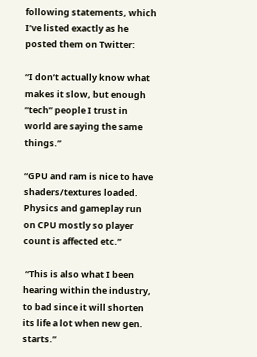following statements, which I’ve listed exactly as he posted them on Twitter:

“I don’t actually know what makes it slow, but enough “tech” people I trust in world are saying the same things.”

“GPU and ram is nice to have shaders/textures loaded. Physics and gameplay run on CPU mostly so player count is affected etc.”

 “This is also what I been hearing within the industry, to bad since it will shorten its life a lot when new gen. starts.”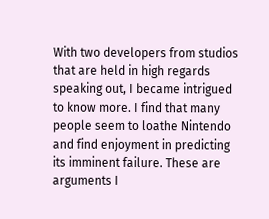With two developers from studios that are held in high regards speaking out, I became intrigued to know more. I find that many people seem to loathe Nintendo and find enjoyment in predicting its imminent failure. These are arguments I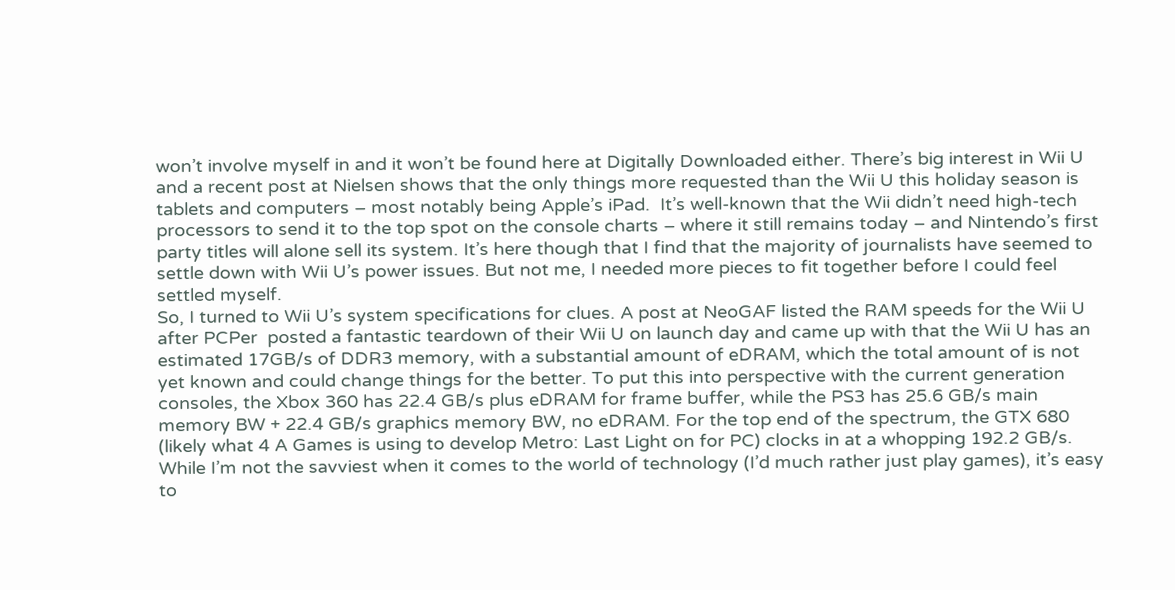won’t involve myself in and it won’t be found here at Digitally Downloaded either. There’s big interest in Wii U and a recent post at Nielsen shows that the only things more requested than the Wii U this holiday season is tablets and computers – most notably being Apple’s iPad.  It’s well-known that the Wii didn’t need high-tech processors to send it to the top spot on the console charts – where it still remains today – and Nintendo’s first party titles will alone sell its system. It’s here though that I find that the majority of journalists have seemed to settle down with Wii U’s power issues. But not me, I needed more pieces to fit together before I could feel settled myself.
So, I turned to Wii U’s system specifications for clues. A post at NeoGAF listed the RAM speeds for the Wii U after PCPer  posted a fantastic teardown of their Wii U on launch day and came up with that the Wii U has an estimated 17GB/s of DDR3 memory, with a substantial amount of eDRAM, which the total amount of is not yet known and could change things for the better. To put this into perspective with the current generation consoles, the Xbox 360 has 22.4 GB/s plus eDRAM for frame buffer, while the PS3 has 25.6 GB/s main memory BW + 22.4 GB/s graphics memory BW, no eDRAM. For the top end of the spectrum, the GTX 680 (likely what 4 A Games is using to develop Metro: Last Light on for PC) clocks in at a whopping 192.2 GB/s. While I’m not the savviest when it comes to the world of technology (I’d much rather just play games), it’s easy to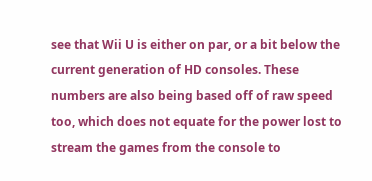see that Wii U is either on par, or a bit below the current generation of HD consoles. These numbers are also being based off of raw speed too, which does not equate for the power lost to stream the games from the console to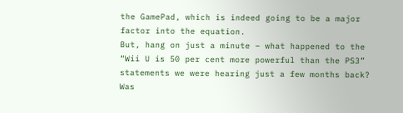the GamePad, which is indeed going to be a major factor into the equation.
But, hang on just a minute – what happened to the “Wii U is 50 per cent more powerful than the PS3” statements we were hearing just a few months back? Was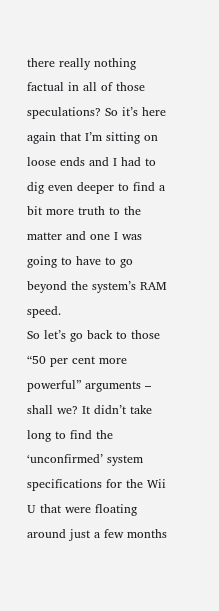there really nothing factual in all of those speculations? So it’s here again that I’m sitting on loose ends and I had to dig even deeper to find a bit more truth to the matter and one I was going to have to go beyond the system’s RAM speed.
So let’s go back to those “50 per cent more powerful” arguments – shall we? It didn’t take long to find the ‘unconfirmed’ system specifications for the Wii U that were floating around just a few months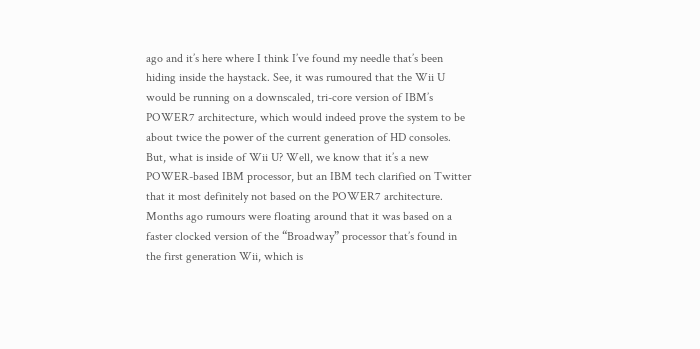ago and it’s here where I think I’ve found my needle that’s been hiding inside the haystack. See, it was rumoured that the Wii U would be running on a downscaled, tri-core version of IBM’s POWER7 architecture, which would indeed prove the system to be about twice the power of the current generation of HD consoles. But, what is inside of Wii U? Well, we know that it’s a new POWER-based IBM processor, but an IBM tech clarified on Twitter that it most definitely not based on the POWER7 architecture. Months ago rumours were floating around that it was based on a faster clocked version of the “Broadway” processor that’s found in the first generation Wii, which is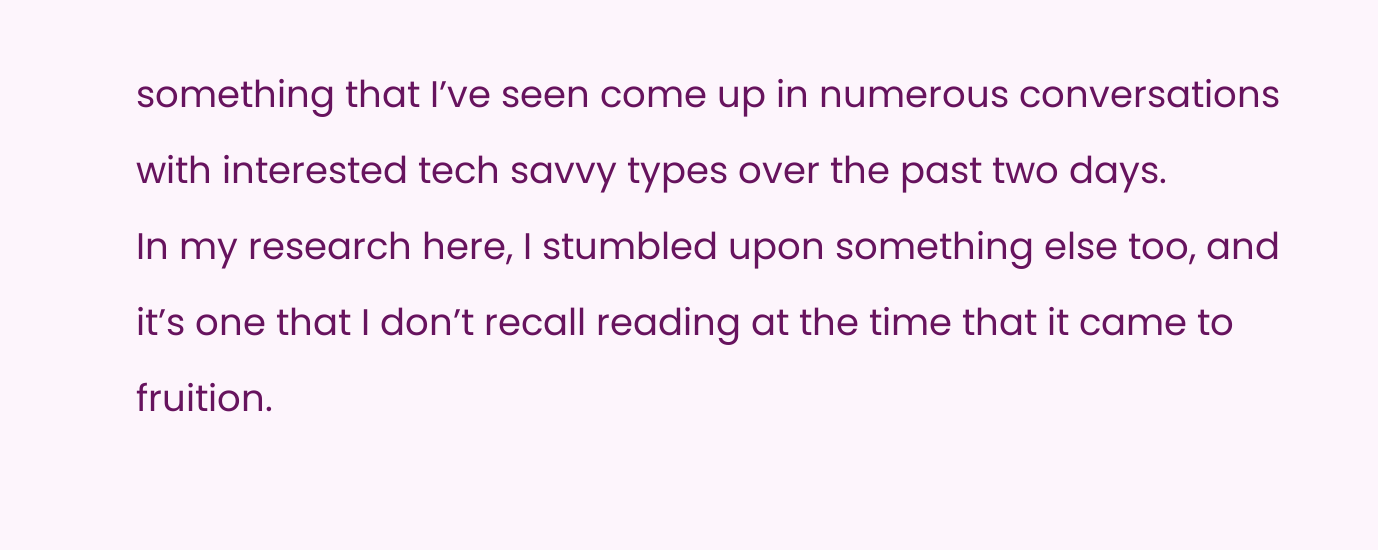something that I’ve seen come up in numerous conversations with interested tech savvy types over the past two days.
In my research here, I stumbled upon something else too, and it’s one that I don’t recall reading at the time that it came to fruition.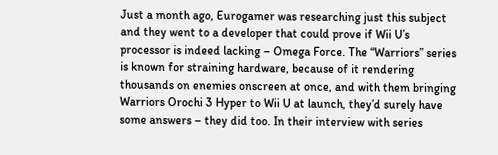Just a month ago, Eurogamer was researching just this subject and they went to a developer that could prove if Wii U’s processor is indeed lacking – Omega Force. The “Warriors” series is known for straining hardware, because of it rendering thousands on enemies onscreen at once, and with them bringing Warriors Orochi 3 Hyper to Wii U at launch, they’d surely have some answers – they did too. In their interview with series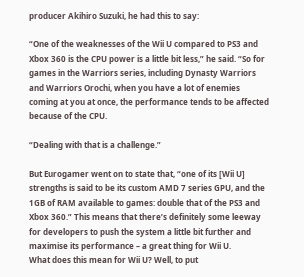producer Akihiro Suzuki, he had this to say:

“One of the weaknesses of the Wii U compared to PS3 and Xbox 360 is the CPU power is a little bit less,” he said. “So for games in the Warriors series, including Dynasty Warriors and Warriors Orochi, when you have a lot of enemies coming at you at once, the performance tends to be affected because of the CPU.

“Dealing with that is a challenge.”

But Eurogamer went on to state that, “one of its [Wii U] strengths is said to be its custom AMD 7 series GPU, and the 1GB of RAM available to games: double that of the PS3 and Xbox 360.” This means that there’s definitely some leeway for developers to push the system a little bit further and maximise its performance – a great thing for Wii U.
What does this mean for Wii U? Well, to put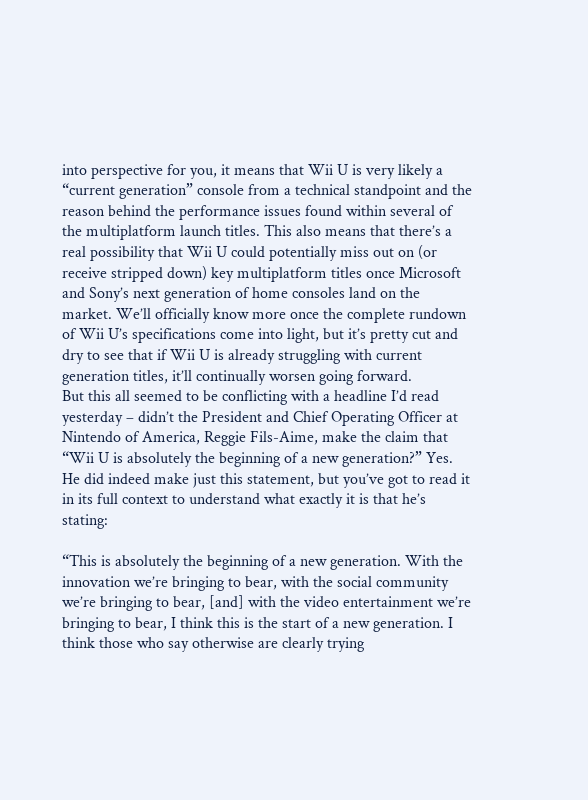into perspective for you, it means that Wii U is very likely a “current generation” console from a technical standpoint and the reason behind the performance issues found within several of the multiplatform launch titles. This also means that there’s a real possibility that Wii U could potentially miss out on (or receive stripped down) key multiplatform titles once Microsoft and Sony’s next generation of home consoles land on the market. We’ll officially know more once the complete rundown of Wii U’s specifications come into light, but it’s pretty cut and dry to see that if Wii U is already struggling with current generation titles, it’ll continually worsen going forward.
But this all seemed to be conflicting with a headline I’d read yesterday – didn’t the President and Chief Operating Officer at Nintendo of America, Reggie Fils-Aime, make the claim that “Wii U is absolutely the beginning of a new generation?” Yes. He did indeed make just this statement, but you’ve got to read it in its full context to understand what exactly it is that he’s stating:

“This is absolutely the beginning of a new generation. With the innovation we’re bringing to bear, with the social community we’re bringing to bear, [and] with the video entertainment we’re bringing to bear, I think this is the start of a new generation. I think those who say otherwise are clearly trying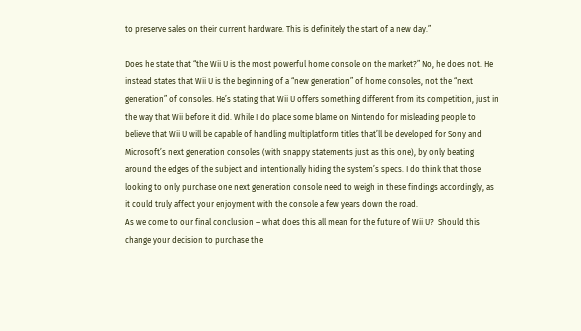to preserve sales on their current hardware. This is definitely the start of a new day.”

Does he state that “the Wii U is the most powerful home console on the market?” No, he does not. He instead states that Wii U is the beginning of a “new generation” of home consoles, not the “next generation” of consoles. He’s stating that Wii U offers something different from its competition, just in the way that Wii before it did. While I do place some blame on Nintendo for misleading people to believe that Wii U will be capable of handling multiplatform titles that’ll be developed for Sony and Microsoft’s next generation consoles (with snappy statements just as this one), by only beating around the edges of the subject and intentionally hiding the system’s specs. I do think that those looking to only purchase one next generation console need to weigh in these findings accordingly, as it could truly affect your enjoyment with the console a few years down the road.
As we come to our final conclusion – what does this all mean for the future of Wii U?  Should this change your decision to purchase the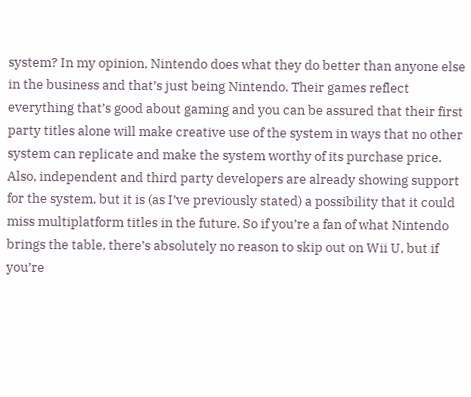system? In my opinion, Nintendo does what they do better than anyone else in the business and that’s just being Nintendo. Their games reflect everything that’s good about gaming and you can be assured that their first party titles alone will make creative use of the system in ways that no other system can replicate and make the system worthy of its purchase price. Also, independent and third party developers are already showing support for the system, but it is (as I’ve previously stated) a possibility that it could miss multiplatform titles in the future. So if you’re a fan of what Nintendo brings the table, there’s absolutely no reason to skip out on Wii U, but if you’re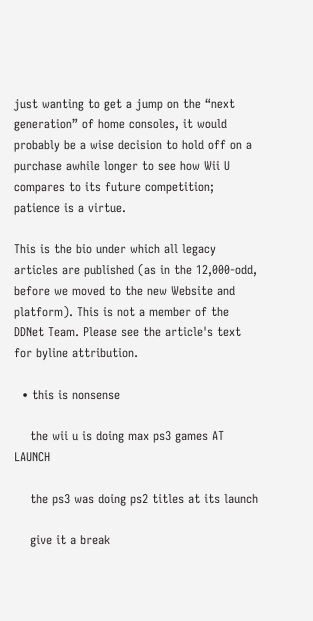just wanting to get a jump on the “next generation” of home consoles, it would probably be a wise decision to hold off on a purchase awhile longer to see how Wii U compares to its future competition; patience is a virtue.

This is the bio under which all legacy articles are published (as in the 12,000-odd, before we moved to the new Website and platform). This is not a member of the DDNet Team. Please see the article's text for byline attribution.

  • this is nonsense

    the wii u is doing max ps3 games AT LAUNCH

    the ps3 was doing ps2 titles at its launch

    give it a break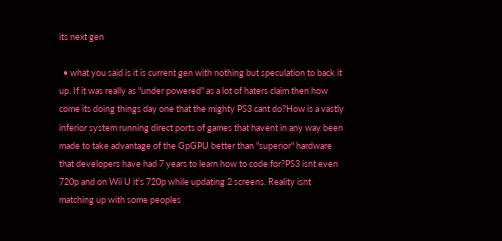its next gen

  • what you said is it is current gen with nothing but speculation to back it up. If it was really as "under powered" as a lot of haters claim then how come its doing things day one that the mighty PS3 cant do?How is a vastly inferior system running direct ports of games that havent in any way been made to take advantage of the GpGPU better than "superior" hardware that developers have had 7 years to learn how to code for?PS3 isnt even 720p and on Wii U it's 720p while updating 2 screens. Reality isnt matching up with some peoples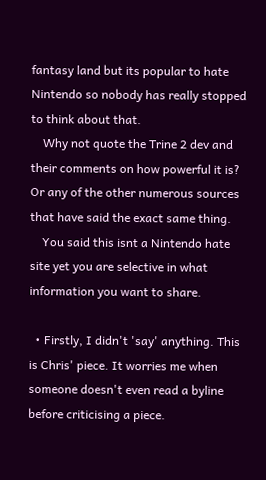fantasy land but its popular to hate Nintendo so nobody has really stopped to think about that.
    Why not quote the Trine 2 dev and their comments on how powerful it is? Or any of the other numerous sources that have said the exact same thing.
    You said this isnt a Nintendo hate site yet you are selective in what information you want to share.

  • Firstly, I didn't 'say' anything. This is Chris' piece. It worries me when someone doesn't even read a byline before criticising a piece.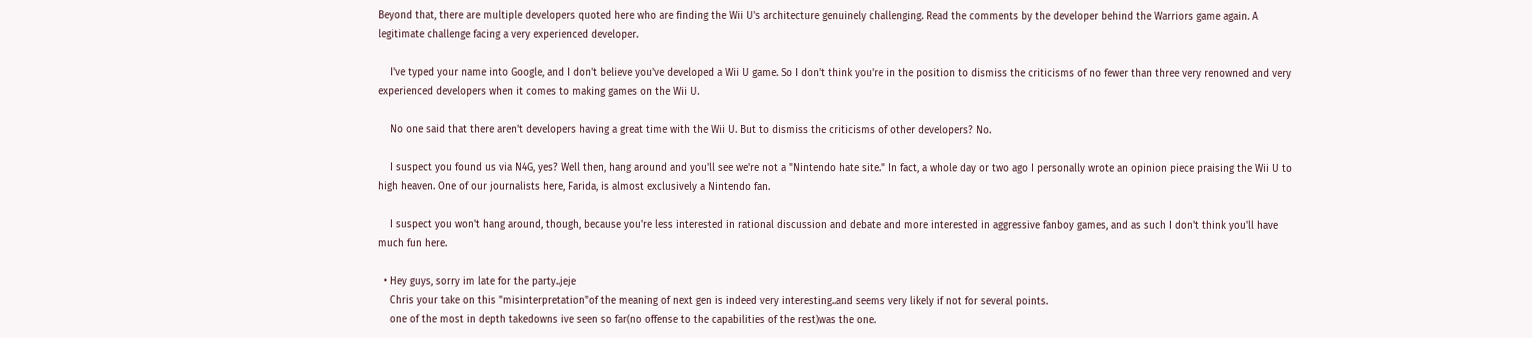Beyond that, there are multiple developers quoted here who are finding the Wii U's architecture genuinely challenging. Read the comments by the developer behind the Warriors game again. A legitimate challenge facing a very experienced developer.

    I've typed your name into Google, and I don't believe you've developed a Wii U game. So I don't think you're in the position to dismiss the criticisms of no fewer than three very renowned and very experienced developers when it comes to making games on the Wii U.

    No one said that there aren't developers having a great time with the Wii U. But to dismiss the criticisms of other developers? No.

    I suspect you found us via N4G, yes? Well then, hang around and you'll see we're not a "Nintendo hate site." In fact, a whole day or two ago I personally wrote an opinion piece praising the Wii U to high heaven. One of our journalists here, Farida, is almost exclusively a Nintendo fan.

    I suspect you won't hang around, though, because you're less interested in rational discussion and debate and more interested in aggressive fanboy games, and as such I don't think you'll have much fun here.

  • Hey guys, sorry im late for the party..jeje
    Chris your take on this "misinterpretation"of the meaning of next gen is indeed very interesting..and seems very likely if not for several points.
    one of the most in depth takedowns ive seen so far(no offense to the capabilities of the rest)was the one.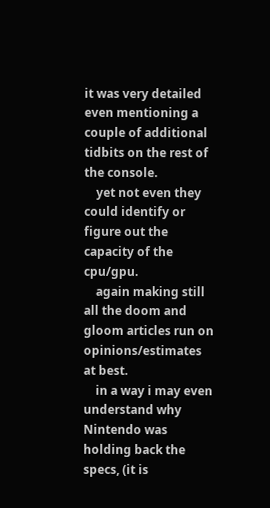it was very detailed even mentioning a couple of additional tidbits on the rest of the console.
    yet not even they could identify or figure out the capacity of the cpu/gpu.
    again making still all the doom and gloom articles run on opinions/estimates at best.
    in a way i may even understand why Nintendo was holding back the specs, (it is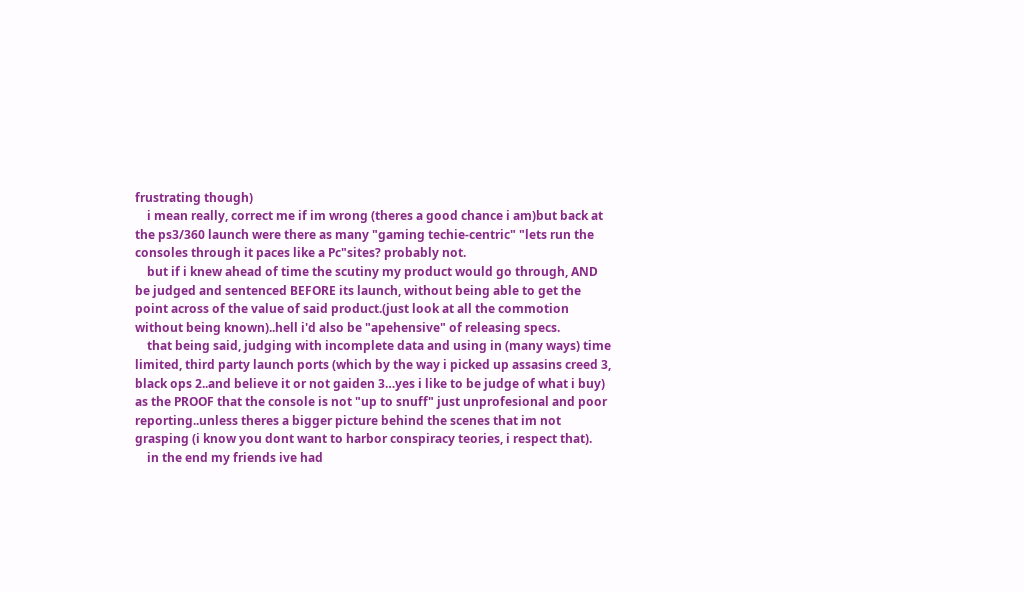frustrating though)
    i mean really, correct me if im wrong (theres a good chance i am)but back at the ps3/360 launch were there as many "gaming techie-centric" "lets run the consoles through it paces like a Pc"sites? probably not.
    but if i knew ahead of time the scutiny my product would go through, AND be judged and sentenced BEFORE its launch, without being able to get the point across of the value of said product.(just look at all the commotion without being known)..hell i'd also be "apehensive" of releasing specs.
    that being said, judging with incomplete data and using in (many ways) time limited, third party launch ports (which by the way i picked up assasins creed 3, black ops 2..and believe it or not gaiden 3…yes i like to be judge of what i buy) as the PROOF that the console is not "up to snuff" just unprofesional and poor reporting..unless theres a bigger picture behind the scenes that im not grasping (i know you dont want to harbor conspiracy teories, i respect that).
    in the end my friends ive had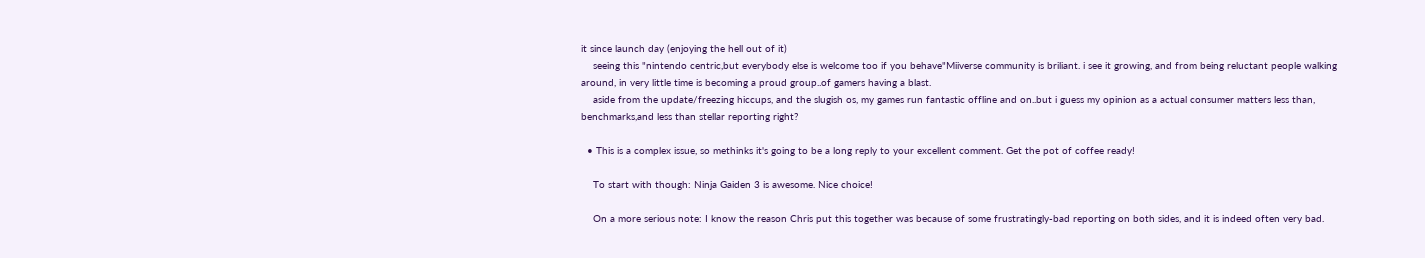it since launch day (enjoying the hell out of it)
    seeing this "nintendo centric,but everybody else is welcome too if you behave"Miiverse community is briliant. i see it growing, and from being reluctant people walking around, in very little time is becoming a proud group..of gamers having a blast.
    aside from the update/freezing hiccups, and the slugish os, my games run fantastic offline and on..but i guess my opinion as a actual consumer matters less than, benchmarks,and less than stellar reporting right?

  • This is a complex issue, so methinks it's going to be a long reply to your excellent comment. Get the pot of coffee ready!

    To start with though: Ninja Gaiden 3 is awesome. Nice choice!

    On a more serious note: I know the reason Chris put this together was because of some frustratingly-bad reporting on both sides, and it is indeed often very bad.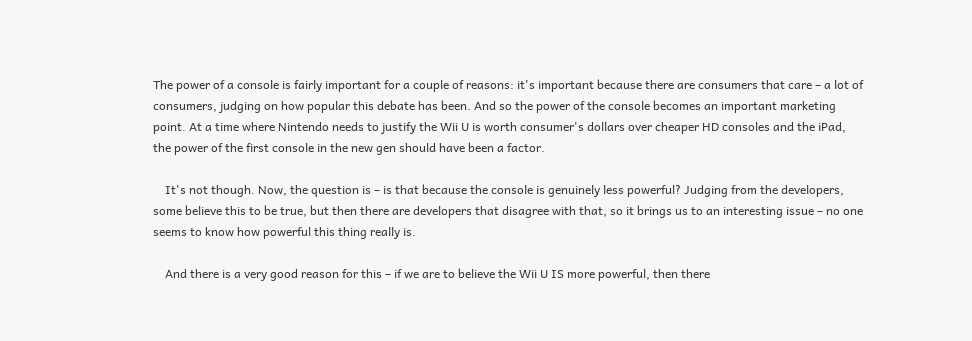The power of a console is fairly important for a couple of reasons: it's important because there are consumers that care – a lot of consumers, judging on how popular this debate has been. And so the power of the console becomes an important marketing point. At a time where Nintendo needs to justify the Wii U is worth consumer's dollars over cheaper HD consoles and the iPad, the power of the first console in the new gen should have been a factor.

    It's not though. Now, the question is – is that because the console is genuinely less powerful? Judging from the developers, some believe this to be true, but then there are developers that disagree with that, so it brings us to an interesting issue – no one seems to know how powerful this thing really is.

    And there is a very good reason for this – if we are to believe the Wii U IS more powerful, then there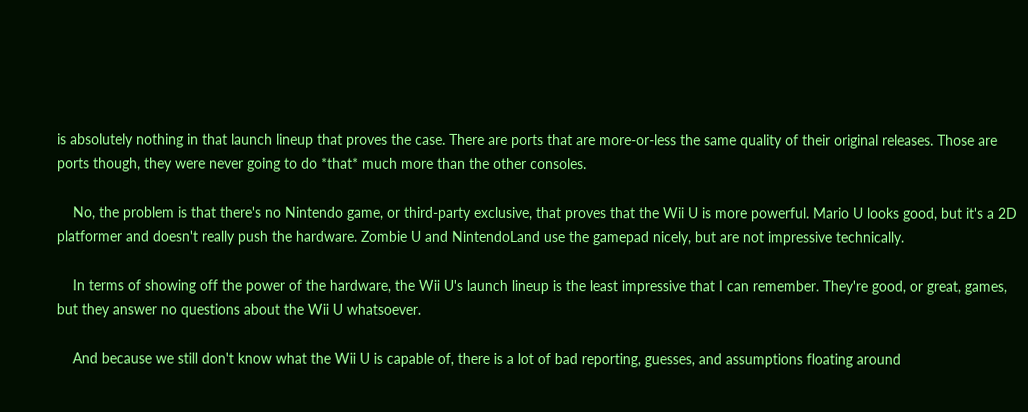is absolutely nothing in that launch lineup that proves the case. There are ports that are more-or-less the same quality of their original releases. Those are ports though, they were never going to do *that* much more than the other consoles.

    No, the problem is that there's no Nintendo game, or third-party exclusive, that proves that the Wii U is more powerful. Mario U looks good, but it's a 2D platformer and doesn't really push the hardware. Zombie U and NintendoLand use the gamepad nicely, but are not impressive technically.

    In terms of showing off the power of the hardware, the Wii U's launch lineup is the least impressive that I can remember. They're good, or great, games, but they answer no questions about the Wii U whatsoever.

    And because we still don't know what the Wii U is capable of, there is a lot of bad reporting, guesses, and assumptions floating around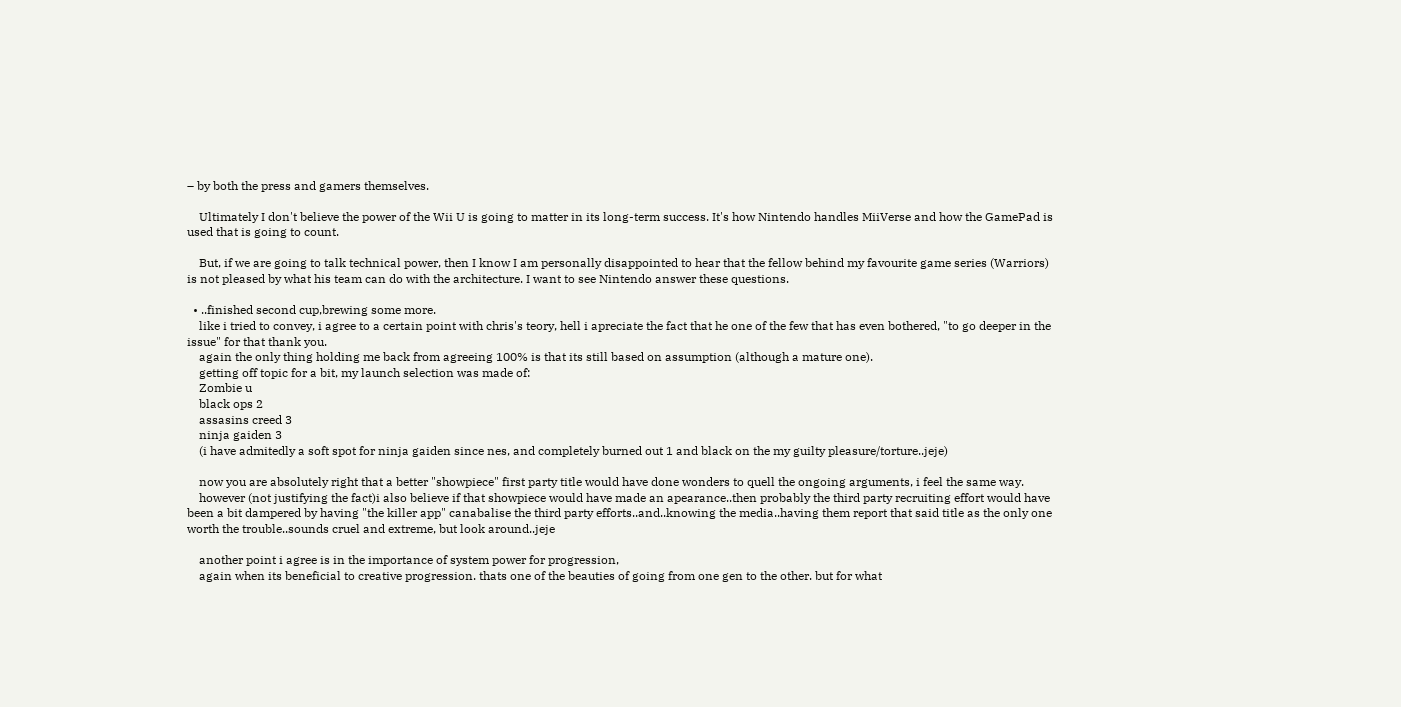– by both the press and gamers themselves.

    Ultimately I don't believe the power of the Wii U is going to matter in its long-term success. It's how Nintendo handles MiiVerse and how the GamePad is used that is going to count.

    But, if we are going to talk technical power, then I know I am personally disappointed to hear that the fellow behind my favourite game series (Warriors) is not pleased by what his team can do with the architecture. I want to see Nintendo answer these questions.

  • ..finished second cup,brewing some more.
    like i tried to convey, i agree to a certain point with chris's teory, hell i apreciate the fact that he one of the few that has even bothered, "to go deeper in the issue" for that thank you.
    again the only thing holding me back from agreeing 100% is that its still based on assumption (although a mature one).
    getting off topic for a bit, my launch selection was made of:
    Zombie u
    black ops 2
    assasins creed 3
    ninja gaiden 3
    (i have admitedly a soft spot for ninja gaiden since nes, and completely burned out 1 and black on the my guilty pleasure/torture..jeje)

    now you are absolutely right that a better "showpiece" first party title would have done wonders to quell the ongoing arguments, i feel the same way.
    however (not justifying the fact)i also believe if that showpiece would have made an apearance..then probably the third party recruiting effort would have been a bit dampered by having "the killer app" canabalise the third party efforts..and..knowing the media..having them report that said title as the only one worth the trouble..sounds cruel and extreme, but look around..jeje

    another point i agree is in the importance of system power for progression,
    again when its beneficial to creative progression. thats one of the beauties of going from one gen to the other. but for what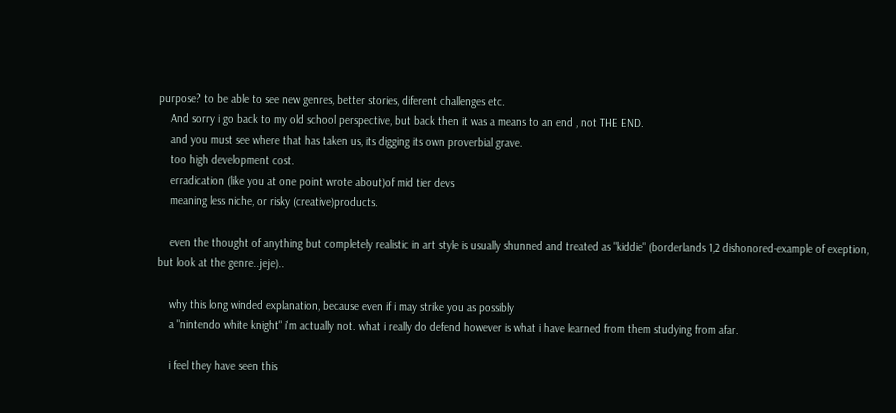purpose? to be able to see new genres, better stories, diferent challenges etc.
    And sorry i go back to my old school perspective, but back then it was a means to an end , not THE END.
    and you must see where that has taken us, its digging its own proverbial grave.
    too high development cost.
    erradication (like you at one point wrote about)of mid tier devs
    meaning less niche, or risky (creative)products.

    even the thought of anything but completely realistic in art style is usually shunned and treated as "kiddie" (borderlands 1,2 dishonored-example of exeption, but look at the genre..jeje)..

    why this long winded explanation, because even if i may strike you as possibly
    a "nintendo white knight" i'm actually not. what i really do defend however is what i have learned from them studying from afar.

    i feel they have seen this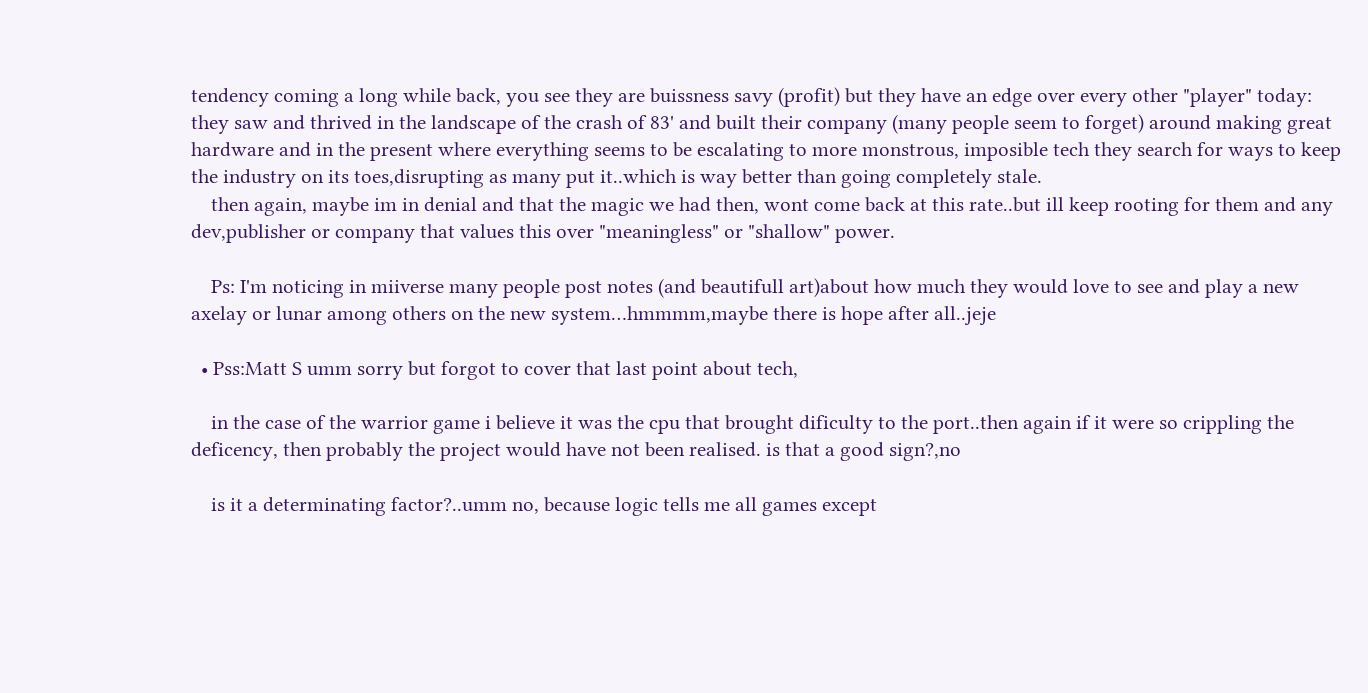tendency coming a long while back, you see they are buissness savy (profit) but they have an edge over every other "player" today: they saw and thrived in the landscape of the crash of 83' and built their company (many people seem to forget) around making great hardware and in the present where everything seems to be escalating to more monstrous, imposible tech they search for ways to keep the industry on its toes,disrupting as many put it..which is way better than going completely stale.
    then again, maybe im in denial and that the magic we had then, wont come back at this rate..but ill keep rooting for them and any dev,publisher or company that values this over "meaningless" or "shallow" power.

    Ps: I'm noticing in miiverse many people post notes (and beautifull art)about how much they would love to see and play a new axelay or lunar among others on the new system…hmmmm,maybe there is hope after all..jeje

  • Pss:Matt S umm sorry but forgot to cover that last point about tech,

    in the case of the warrior game i believe it was the cpu that brought dificulty to the port..then again if it were so crippling the deficency, then probably the project would have not been realised. is that a good sign?,no

    is it a determinating factor?..umm no, because logic tells me all games except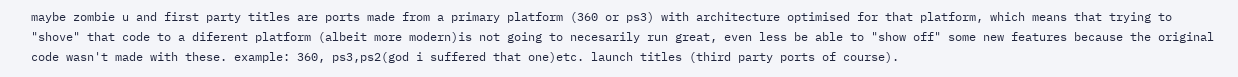maybe zombie u and first party titles are ports made from a primary platform (360 or ps3) with architecture optimised for that platform, which means that trying to "shove" that code to a diferent platform (albeit more modern)is not going to necesarily run great, even less be able to "show off" some new features because the original code wasn't made with these. example: 360, ps3,ps2(god i suffered that one)etc. launch titles (third party ports of course).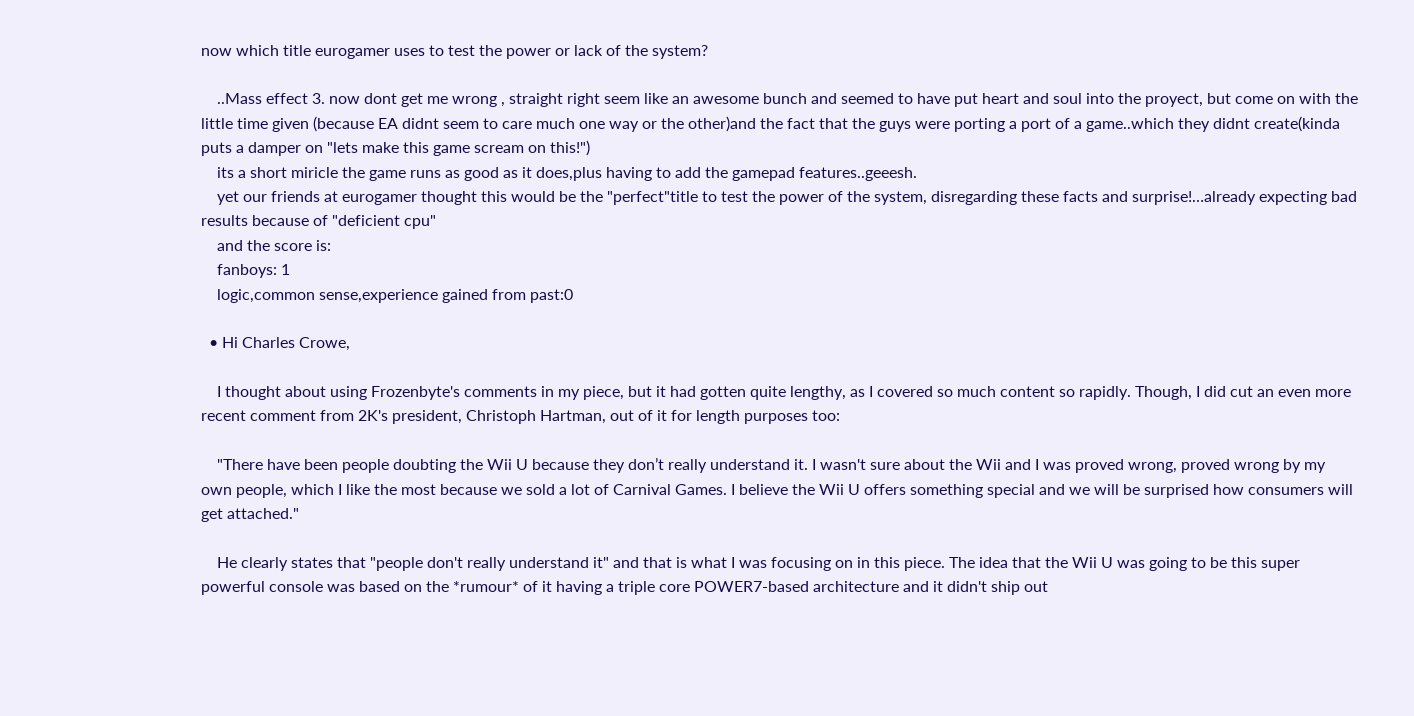now which title eurogamer uses to test the power or lack of the system?

    ..Mass effect 3. now dont get me wrong , straight right seem like an awesome bunch and seemed to have put heart and soul into the proyect, but come on with the little time given (because EA didnt seem to care much one way or the other)and the fact that the guys were porting a port of a game..which they didnt create(kinda puts a damper on "lets make this game scream on this!")
    its a short miricle the game runs as good as it does,plus having to add the gamepad features..geeesh.
    yet our friends at eurogamer thought this would be the "perfect"title to test the power of the system, disregarding these facts and surprise!…already expecting bad results because of "deficient cpu"
    and the score is:
    fanboys: 1
    logic,common sense,experience gained from past:0

  • Hi Charles Crowe,

    I thought about using Frozenbyte's comments in my piece, but it had gotten quite lengthy, as I covered so much content so rapidly. Though, I did cut an even more recent comment from 2K's president, Christoph Hartman, out of it for length purposes too:

    "There have been people doubting the Wii U because they don’t really understand it. I wasn't sure about the Wii and I was proved wrong, proved wrong by my own people, which I like the most because we sold a lot of Carnival Games. I believe the Wii U offers something special and we will be surprised how consumers will get attached."

    He clearly states that "people don't really understand it" and that is what I was focusing on in this piece. The idea that the Wii U was going to be this super powerful console was based on the *rumour* of it having a triple core POWER7-based architecture and it didn't ship out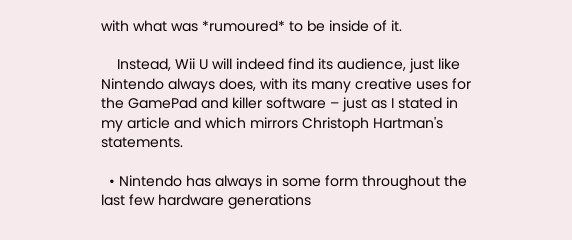with what was *rumoured* to be inside of it.

    Instead, Wii U will indeed find its audience, just like Nintendo always does, with its many creative uses for the GamePad and killer software – just as I stated in my article and which mirrors Christoph Hartman's statements.

  • Nintendo has always in some form throughout the last few hardware generations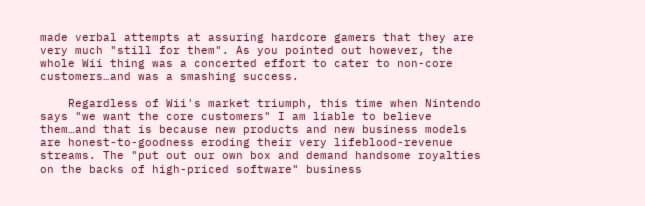made verbal attempts at assuring hardcore gamers that they are very much "still for them". As you pointed out however, the whole Wii thing was a concerted effort to cater to non-core customers…and was a smashing success.

    Regardless of Wii's market triumph, this time when Nintendo says "we want the core customers" I am liable to believe them…and that is because new products and new business models are honest-to-goodness eroding their very lifeblood-revenue streams. The "put out our own box and demand handsome royalties on the backs of high-priced software" business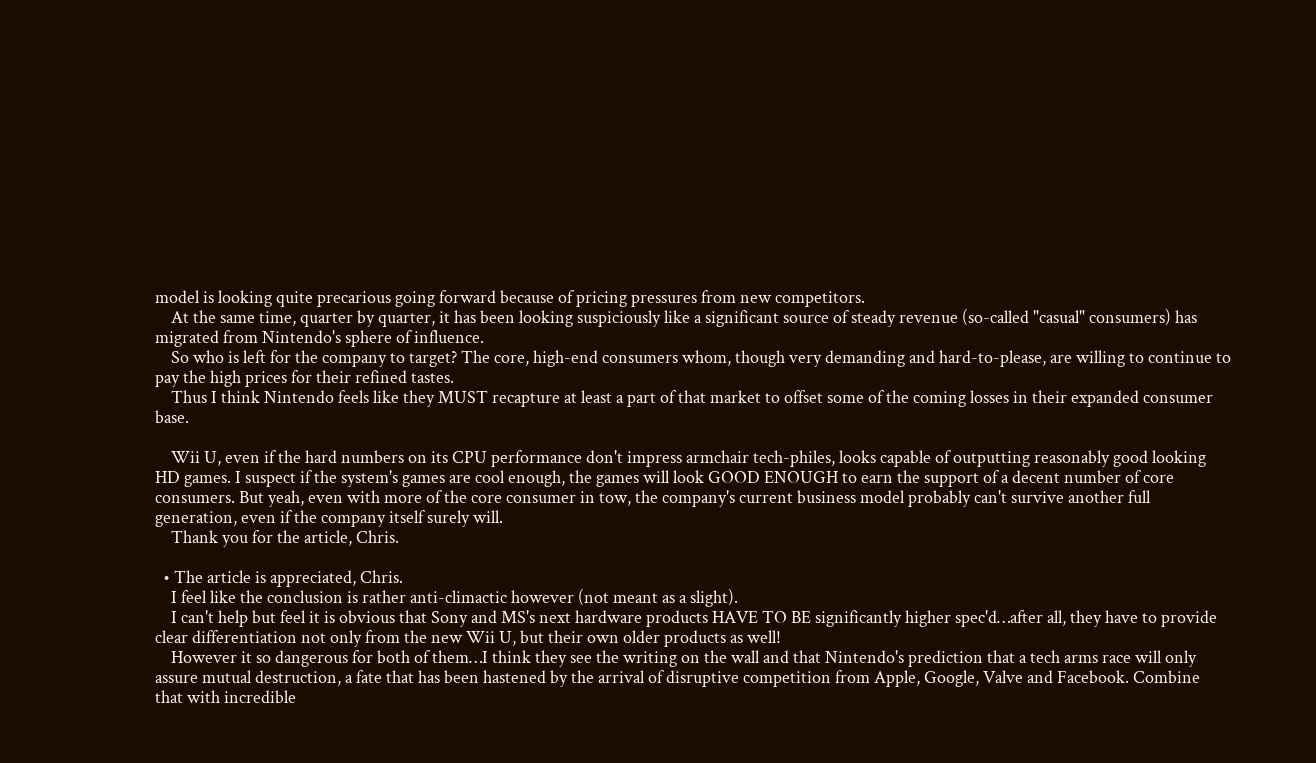model is looking quite precarious going forward because of pricing pressures from new competitors.
    At the same time, quarter by quarter, it has been looking suspiciously like a significant source of steady revenue (so-called "casual" consumers) has migrated from Nintendo's sphere of influence.
    So who is left for the company to target? The core, high-end consumers whom, though very demanding and hard-to-please, are willing to continue to pay the high prices for their refined tastes.
    Thus I think Nintendo feels like they MUST recapture at least a part of that market to offset some of the coming losses in their expanded consumer base.

    Wii U, even if the hard numbers on its CPU performance don't impress armchair tech-philes, looks capable of outputting reasonably good looking HD games. I suspect if the system's games are cool enough, the games will look GOOD ENOUGH to earn the support of a decent number of core consumers. But yeah, even with more of the core consumer in tow, the company's current business model probably can't survive another full generation, even if the company itself surely will.
    Thank you for the article, Chris.

  • The article is appreciated, Chris.
    I feel like the conclusion is rather anti-climactic however (not meant as a slight).
    I can't help but feel it is obvious that Sony and MS's next hardware products HAVE TO BE significantly higher spec'd…after all, they have to provide clear differentiation not only from the new Wii U, but their own older products as well!
    However it so dangerous for both of them…I think they see the writing on the wall and that Nintendo's prediction that a tech arms race will only assure mutual destruction, a fate that has been hastened by the arrival of disruptive competition from Apple, Google, Valve and Facebook. Combine that with incredible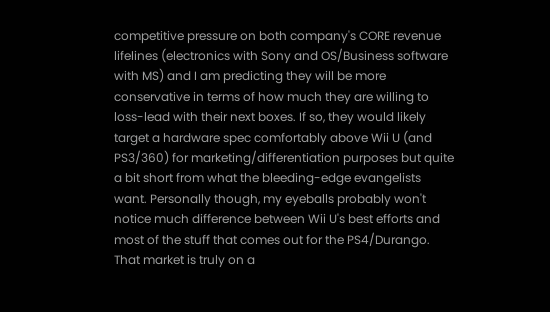competitive pressure on both company's CORE revenue lifelines (electronics with Sony and OS/Business software with MS) and I am predicting they will be more conservative in terms of how much they are willing to loss-lead with their next boxes. If so, they would likely target a hardware spec comfortably above Wii U (and PS3/360) for marketing/differentiation purposes but quite a bit short from what the bleeding-edge evangelists want. Personally though, my eyeballs probably won't notice much difference between Wii U's best efforts and most of the stuff that comes out for the PS4/Durango. That market is truly on a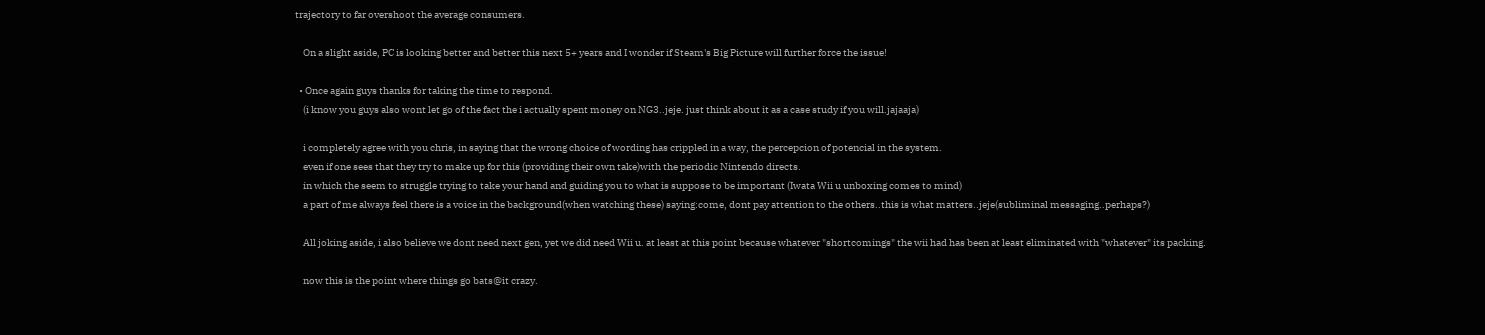trajectory to far overshoot the average consumers.

    On a slight aside, PC is looking better and better this next 5+ years and I wonder if Steam's Big Picture will further force the issue!

  • Once again guys thanks for taking the time to respond.
    (i know you guys also wont let go of the fact the i actually spent money on NG3..jeje. just think about it as a case study if you will.jajaaja)

    i completely agree with you chris, in saying that the wrong choice of wording has crippled in a way, the percepcion of potencial in the system.
    even if one sees that they try to make up for this (providing their own take)with the periodic Nintendo directs.
    in which the seem to struggle trying to take your hand and guiding you to what is suppose to be important (Iwata Wii u unboxing comes to mind)
    a part of me always feel there is a voice in the background(when watching these) saying:come, dont pay attention to the others..this is what matters..jeje(subliminal messaging..perhaps?)

    All joking aside, i also believe we dont need next gen, yet we did need Wii u. at least at this point because whatever "shortcomings" the wii had has been at least eliminated with "whatever" its packing.

    now this is the point where things go bats@it crazy.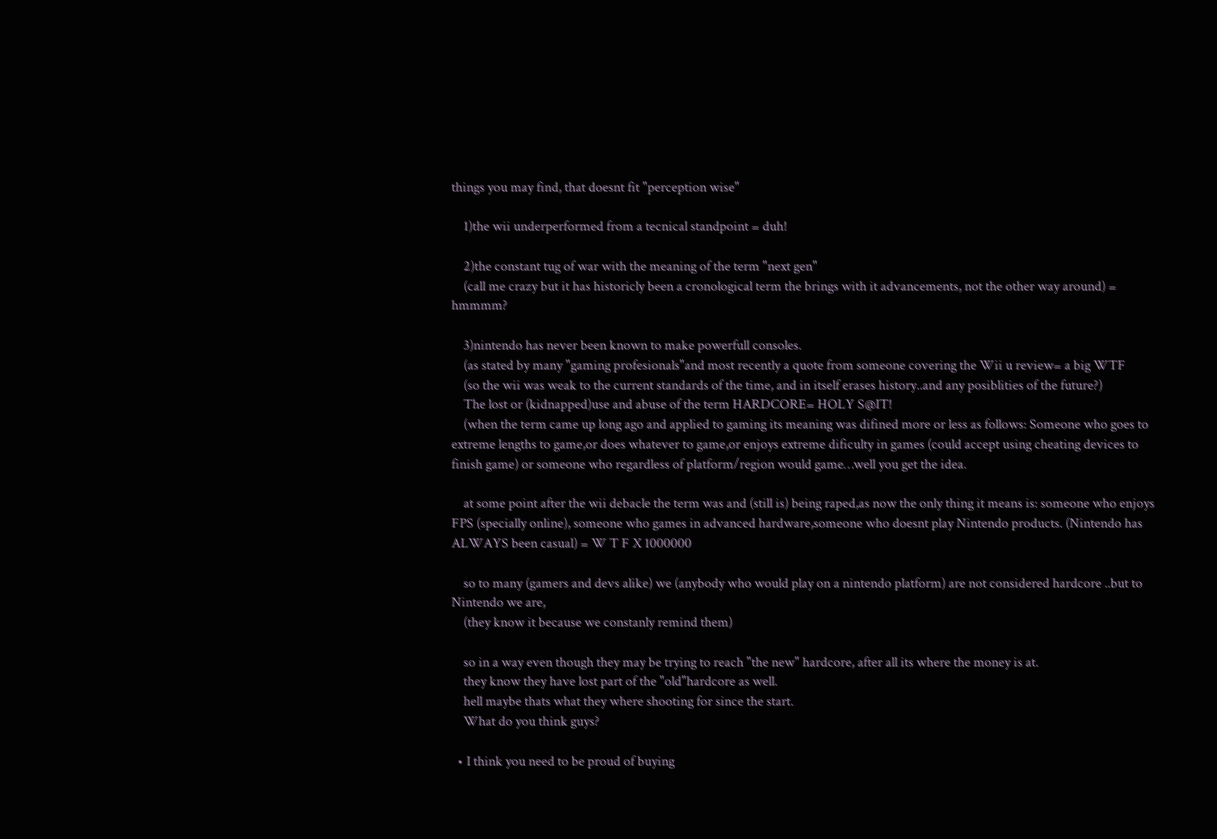things you may find, that doesnt fit "perception wise"

    1)the wii underperformed from a tecnical standpoint = duh!

    2)the constant tug of war with the meaning of the term "next gen"
    (call me crazy but it has historicly been a cronological term the brings with it advancements, not the other way around) = hmmmm?

    3)nintendo has never been known to make powerfull consoles.
    (as stated by many "gaming profesionals"and most recently a quote from someone covering the Wii u review= a big WTF
    (so the wii was weak to the current standards of the time, and in itself erases history..and any posiblities of the future?)
    The lost or (kidnapped)use and abuse of the term HARDCORE= HOLY S@IT!
    (when the term came up long ago and applied to gaming its meaning was difined more or less as follows: Someone who goes to extreme lengths to game,or does whatever to game,or enjoys extreme dificulty in games (could accept using cheating devices to finish game) or someone who regardless of platform/region would game…well you get the idea.

    at some point after the wii debacle the term was and (still is) being raped,as now the only thing it means is: someone who enjoys FPS (specially online), someone who games in advanced hardware,someone who doesnt play Nintendo products. (Nintendo has ALWAYS been casual) = W T F X 1000000

    so to many (gamers and devs alike) we (anybody who would play on a nintendo platform) are not considered hardcore ..but to Nintendo we are,
    (they know it because we constanly remind them)

    so in a way even though they may be trying to reach "the new" hardcore, after all its where the money is at.
    they know they have lost part of the "old"hardcore as well.
    hell maybe thats what they where shooting for since the start.
    What do you think guys?

  • I think you need to be proud of buying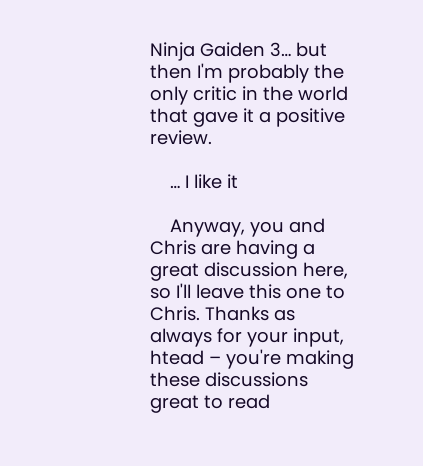Ninja Gaiden 3… but then I'm probably the only critic in the world that gave it a positive review.

    … I like it

    Anyway, you and Chris are having a great discussion here, so I'll leave this one to Chris. Thanks as always for your input, htead – you're making these discussions great to read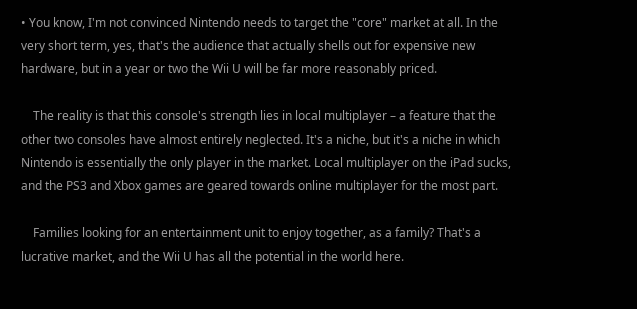• You know, I'm not convinced Nintendo needs to target the "core" market at all. In the very short term, yes, that's the audience that actually shells out for expensive new hardware, but in a year or two the Wii U will be far more reasonably priced.

    The reality is that this console's strength lies in local multiplayer – a feature that the other two consoles have almost entirely neglected. It's a niche, but it's a niche in which Nintendo is essentially the only player in the market. Local multiplayer on the iPad sucks, and the PS3 and Xbox games are geared towards online multiplayer for the most part.

    Families looking for an entertainment unit to enjoy together, as a family? That's a lucrative market, and the Wii U has all the potential in the world here.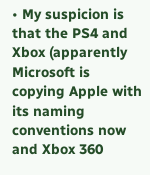• My suspicion is that the PS4 and Xbox (apparently Microsoft is copying Apple with its naming conventions now and Xbox 360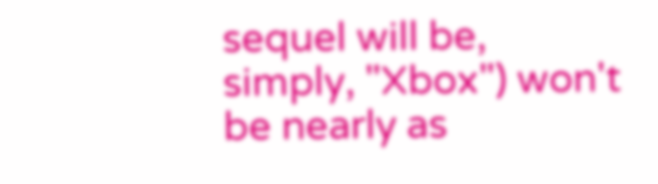sequel will be, simply, "Xbox") won't be nearly as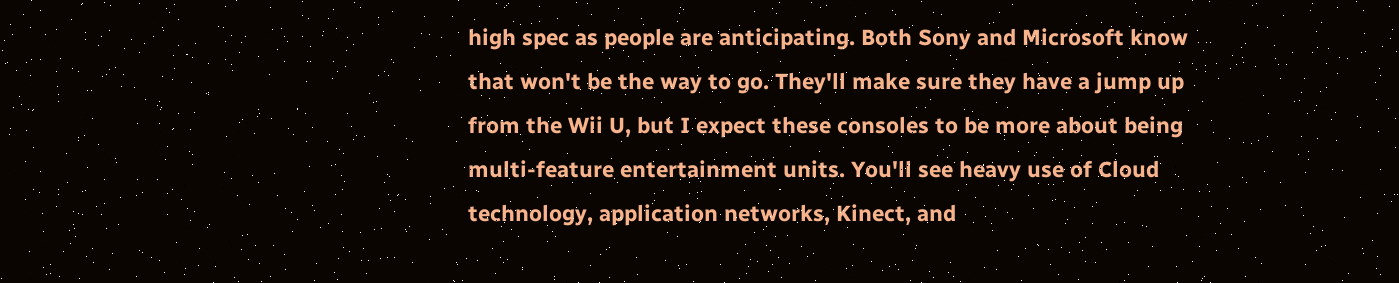high spec as people are anticipating. Both Sony and Microsoft know that won't be the way to go. They'll make sure they have a jump up from the Wii U, but I expect these consoles to be more about being multi-feature entertainment units. You'll see heavy use of Cloud technology, application networks, Kinect, and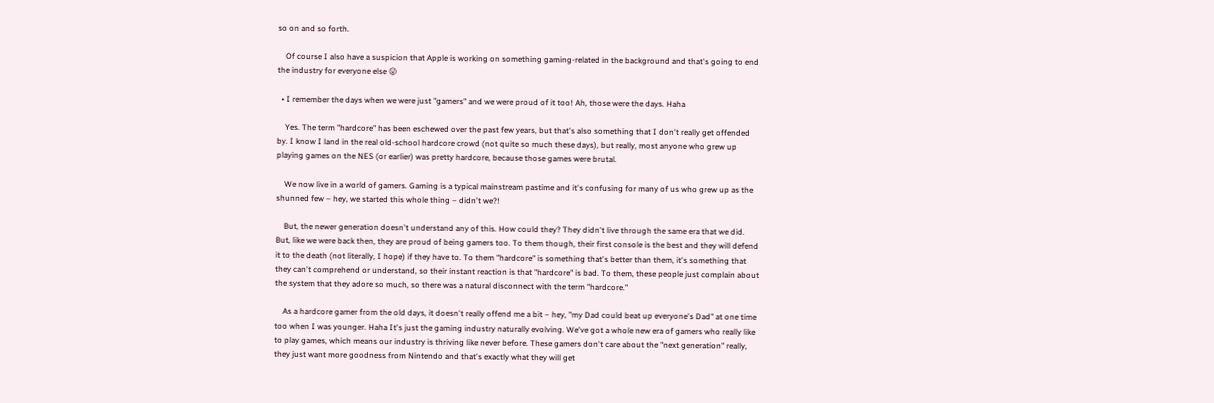so on and so forth.

    Of course I also have a suspicion that Apple is working on something gaming-related in the background and that's going to end the industry for everyone else 😛

  • I remember the days when we were just "gamers" and we were proud of it too! Ah, those were the days. Haha

    Yes. The term "hardcore" has been eschewed over the past few years, but that's also something that I don't really get offended by. I know I land in the real old-school hardcore crowd (not quite so much these days), but really, most anyone who grew up playing games on the NES (or earlier) was pretty hardcore, because those games were brutal.

    We now live in a world of gamers. Gaming is a typical mainstream pastime and it's confusing for many of us who grew up as the shunned few – hey, we started this whole thing – didn't we?!

    But, the newer generation doesn't understand any of this. How could they? They didn't live through the same era that we did. But, like we were back then, they are proud of being gamers too. To them though, their first console is the best and they will defend it to the death (not literally, I hope) if they have to. To them "hardcore" is something that's better than them, it's something that they can't comprehend or understand, so their instant reaction is that "hardcore" is bad. To them, these people just complain about the system that they adore so much, so there was a natural disconnect with the term "hardcore."

    As a hardcore gamer from the old days, it doesn't really offend me a bit – hey, "my Dad could beat up everyone's Dad" at one time too when I was younger. Haha It's just the gaming industry naturally evolving. We've got a whole new era of gamers who really like to play games, which means our industry is thriving like never before. These gamers don't care about the "next generation" really, they just want more goodness from Nintendo and that's exactly what they will get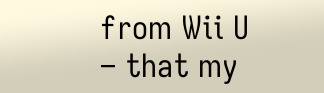from Wii U – that my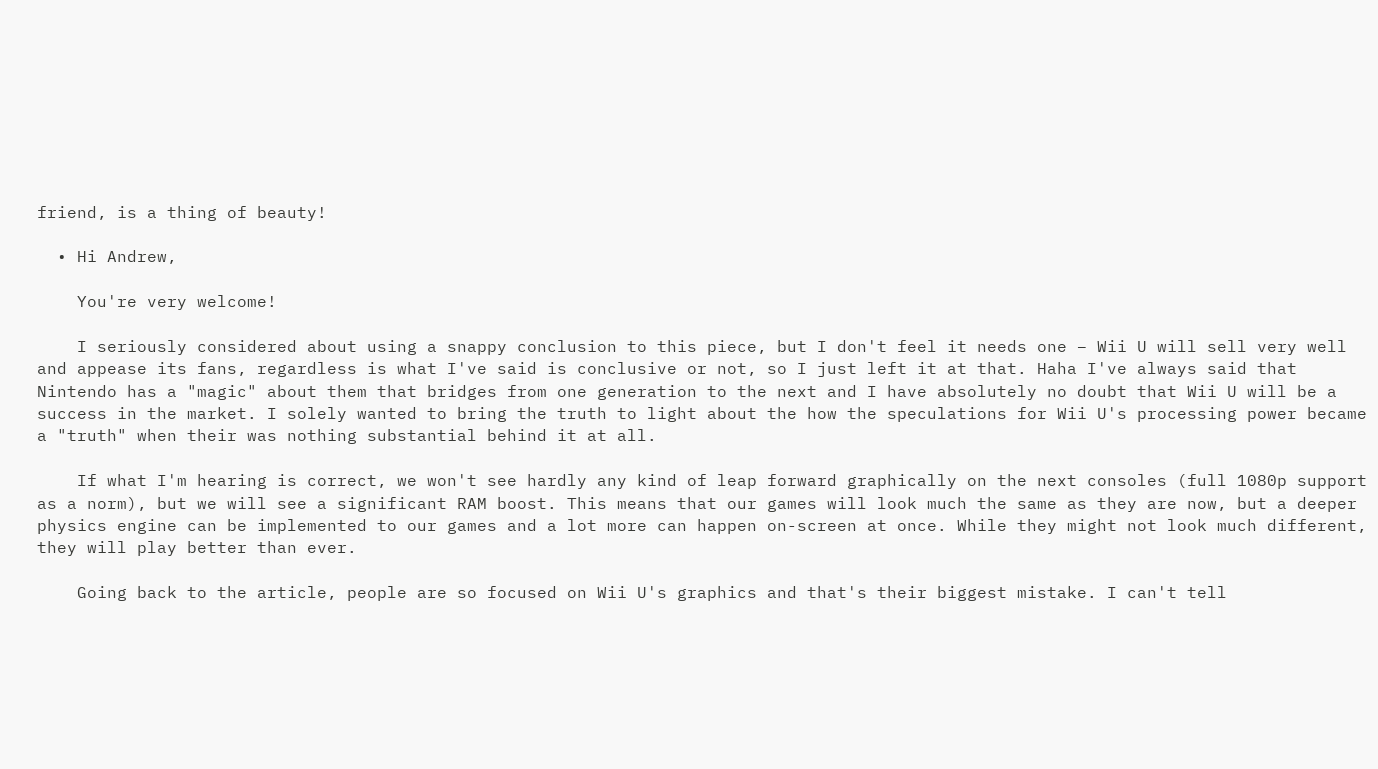friend, is a thing of beauty!

  • Hi Andrew,

    You're very welcome!

    I seriously considered about using a snappy conclusion to this piece, but I don't feel it needs one – Wii U will sell very well and appease its fans, regardless is what I've said is conclusive or not, so I just left it at that. Haha I've always said that Nintendo has a "magic" about them that bridges from one generation to the next and I have absolutely no doubt that Wii U will be a success in the market. I solely wanted to bring the truth to light about the how the speculations for Wii U's processing power became a "truth" when their was nothing substantial behind it at all.

    If what I'm hearing is correct, we won't see hardly any kind of leap forward graphically on the next consoles (full 1080p support as a norm), but we will see a significant RAM boost. This means that our games will look much the same as they are now, but a deeper physics engine can be implemented to our games and a lot more can happen on-screen at once. While they might not look much different, they will play better than ever.

    Going back to the article, people are so focused on Wii U's graphics and that's their biggest mistake. I can't tell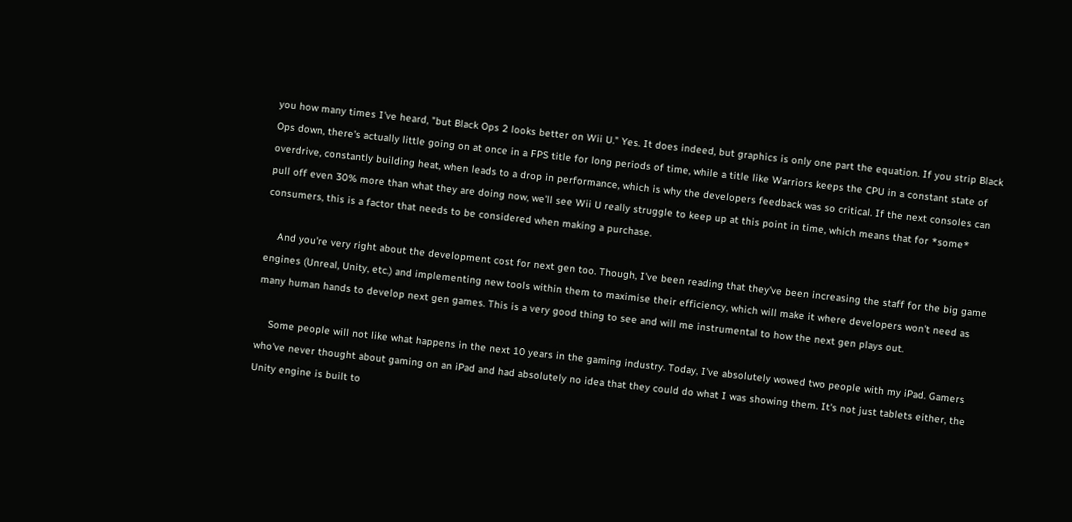you how many times I've heard, "but Black Ops 2 looks better on Wii U." Yes. It does indeed, but graphics is only one part the equation. If you strip Black Ops down, there's actually little going on at once in a FPS title for long periods of time, while a title like Warriors keeps the CPU in a constant state of overdrive, constantly building heat, when leads to a drop in performance, which is why the developers feedback was so critical. If the next consoles can pull off even 30% more than what they are doing now, we'll see Wii U really struggle to keep up at this point in time, which means that for *some* consumers, this is a factor that needs to be considered when making a purchase.

    And you're very right about the development cost for next gen too. Though, I've been reading that they've been increasing the staff for the big game engines (Unreal, Unity, etc.) and implementing new tools within them to maximise their efficiency, which will make it where developers won't need as many human hands to develop next gen games. This is a very good thing to see and will me instrumental to how the next gen plays out.

    Some people will not like what happens in the next 10 years in the gaming industry. Today, I've absolutely wowed two people with my iPad. Gamers who've never thought about gaming on an iPad and had absolutely no idea that they could do what I was showing them. It's not just tablets either, the Unity engine is built to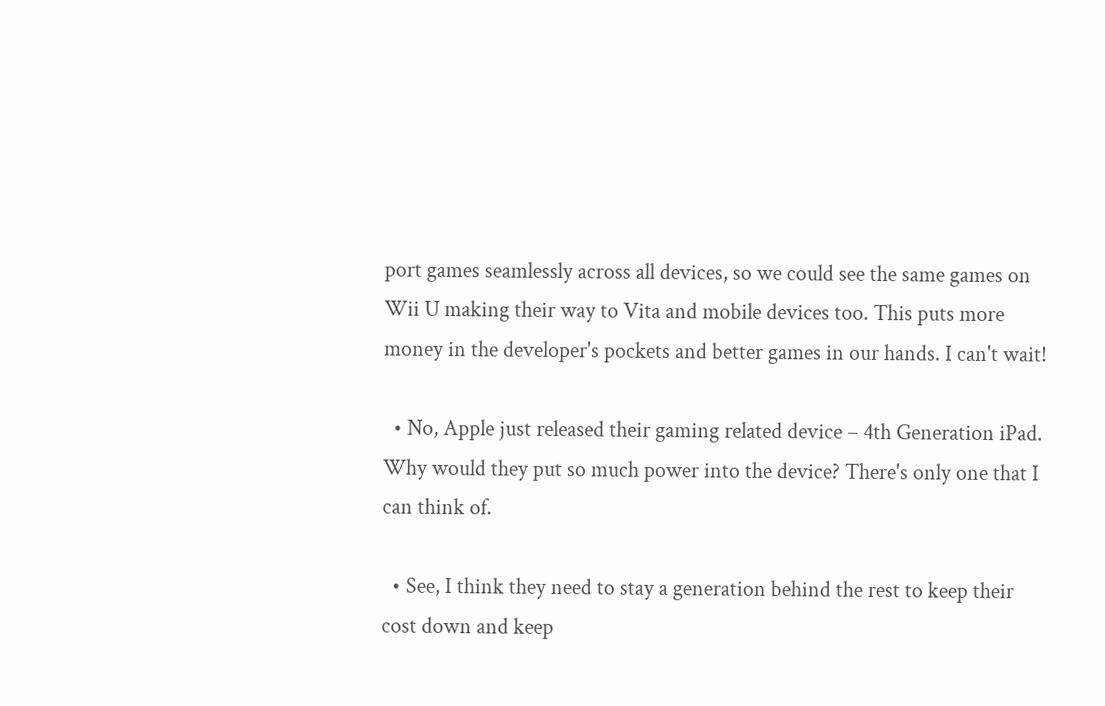port games seamlessly across all devices, so we could see the same games on Wii U making their way to Vita and mobile devices too. This puts more money in the developer's pockets and better games in our hands. I can't wait!

  • No, Apple just released their gaming related device – 4th Generation iPad. Why would they put so much power into the device? There's only one that I can think of.

  • See, I think they need to stay a generation behind the rest to keep their cost down and keep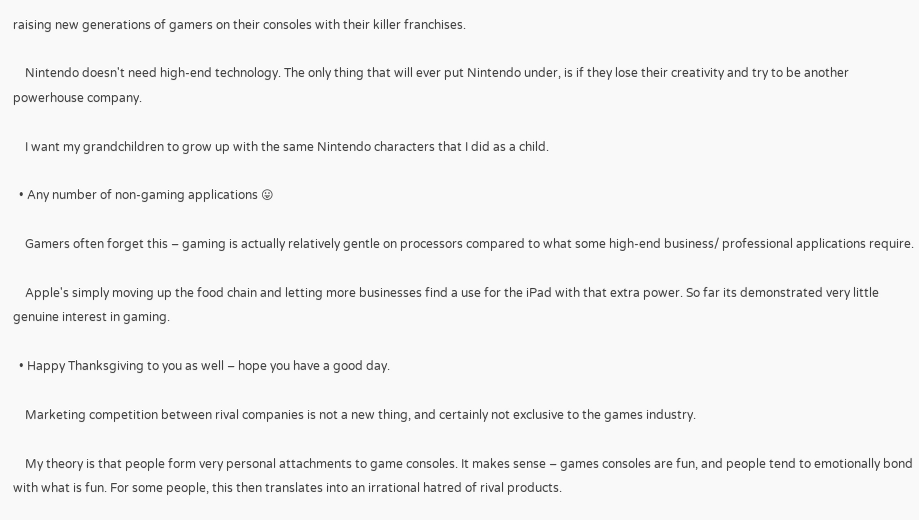raising new generations of gamers on their consoles with their killer franchises.

    Nintendo doesn't need high-end technology. The only thing that will ever put Nintendo under, is if they lose their creativity and try to be another powerhouse company.

    I want my grandchildren to grow up with the same Nintendo characters that I did as a child.

  • Any number of non-gaming applications 😛

    Gamers often forget this – gaming is actually relatively gentle on processors compared to what some high-end business/ professional applications require.

    Apple's simply moving up the food chain and letting more businesses find a use for the iPad with that extra power. So far its demonstrated very little genuine interest in gaming.

  • Happy Thanksgiving to you as well – hope you have a good day.

    Marketing competition between rival companies is not a new thing, and certainly not exclusive to the games industry.

    My theory is that people form very personal attachments to game consoles. It makes sense – games consoles are fun, and people tend to emotionally bond with what is fun. For some people, this then translates into an irrational hatred of rival products.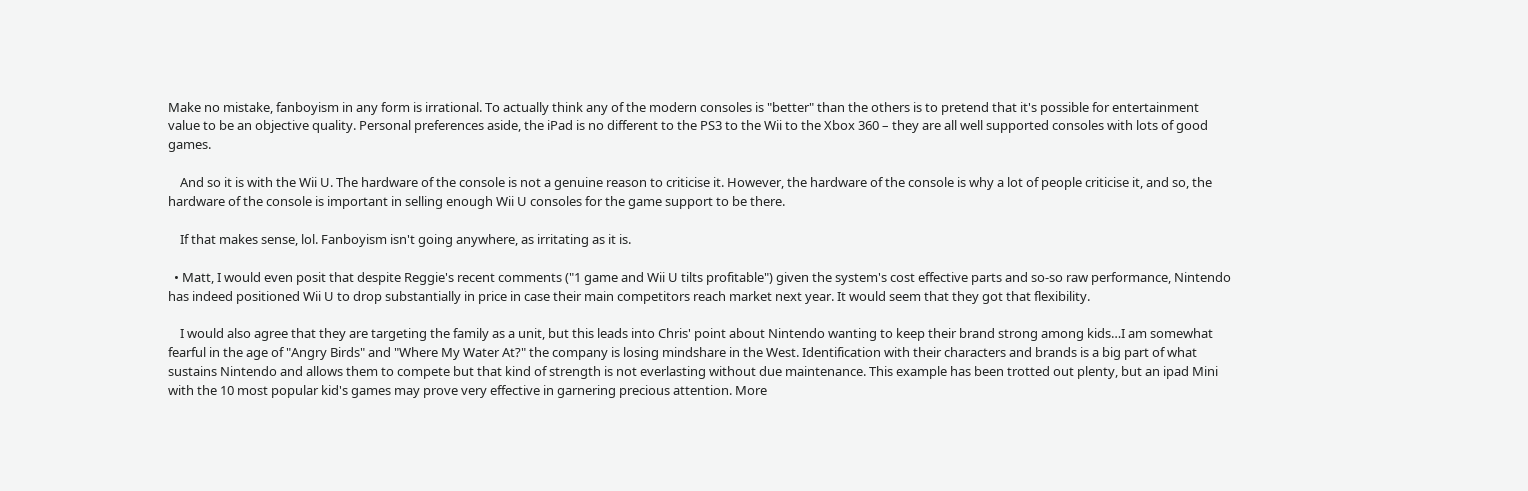Make no mistake, fanboyism in any form is irrational. To actually think any of the modern consoles is "better" than the others is to pretend that it's possible for entertainment value to be an objective quality. Personal preferences aside, the iPad is no different to the PS3 to the Wii to the Xbox 360 – they are all well supported consoles with lots of good games.

    And so it is with the Wii U. The hardware of the console is not a genuine reason to criticise it. However, the hardware of the console is why a lot of people criticise it, and so, the hardware of the console is important in selling enough Wii U consoles for the game support to be there.

    If that makes sense, lol. Fanboyism isn't going anywhere, as irritating as it is.

  • Matt, I would even posit that despite Reggie's recent comments ("1 game and Wii U tilts profitable") given the system's cost effective parts and so-so raw performance, Nintendo has indeed positioned Wii U to drop substantially in price in case their main competitors reach market next year. It would seem that they got that flexibility.

    I would also agree that they are targeting the family as a unit, but this leads into Chris' point about Nintendo wanting to keep their brand strong among kids…I am somewhat fearful in the age of "Angry Birds" and "Where My Water At?" the company is losing mindshare in the West. Identification with their characters and brands is a big part of what sustains Nintendo and allows them to compete but that kind of strength is not everlasting without due maintenance. This example has been trotted out plenty, but an ipad Mini with the 10 most popular kid's games may prove very effective in garnering precious attention. More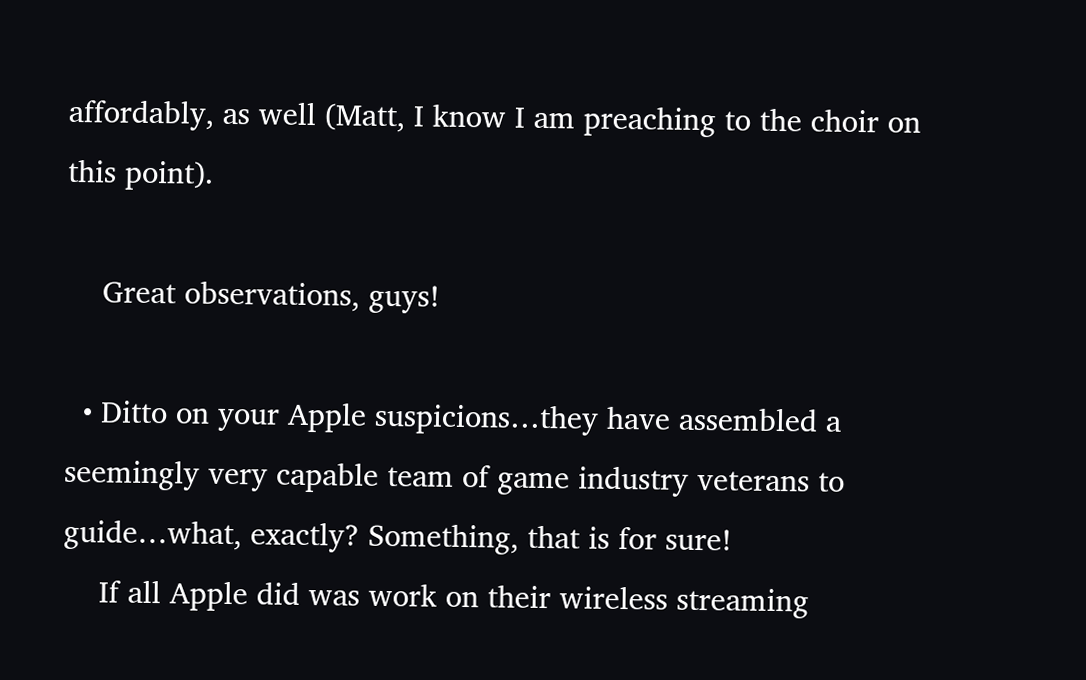affordably, as well (Matt, I know I am preaching to the choir on this point).

    Great observations, guys!

  • Ditto on your Apple suspicions…they have assembled a seemingly very capable team of game industry veterans to guide…what, exactly? Something, that is for sure!
    If all Apple did was work on their wireless streaming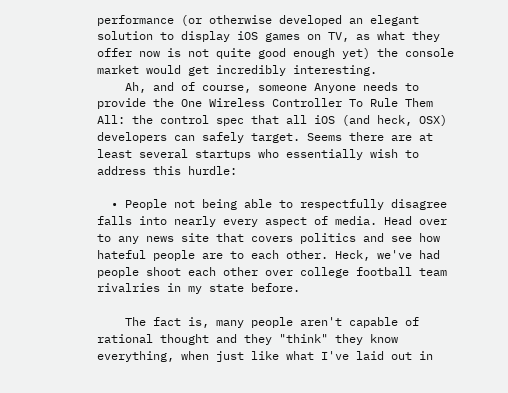performance (or otherwise developed an elegant solution to display iOS games on TV, as what they offer now is not quite good enough yet) the console market would get incredibly interesting.
    Ah, and of course, someone Anyone needs to provide the One Wireless Controller To Rule Them All: the control spec that all iOS (and heck, OSX) developers can safely target. Seems there are at least several startups who essentially wish to address this hurdle:

  • People not being able to respectfully disagree falls into nearly every aspect of media. Head over to any news site that covers politics and see how hateful people are to each other. Heck, we've had people shoot each other over college football team rivalries in my state before.

    The fact is, many people aren't capable of rational thought and they "think" they know everything, when just like what I've laid out in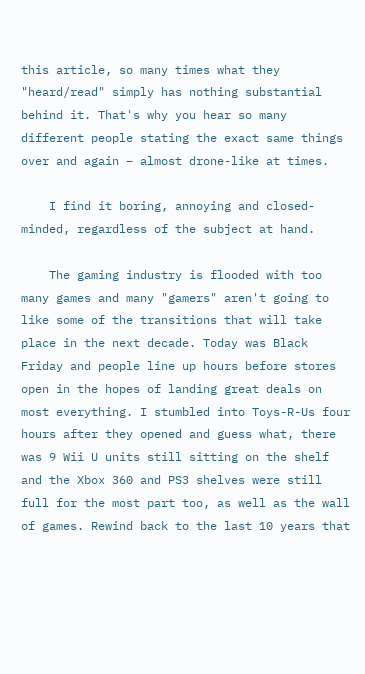this article, so many times what they "heard/read" simply has nothing substantial behind it. That's why you hear so many different people stating the exact same things over and again – almost drone-like at times.

    I find it boring, annoying and closed-minded, regardless of the subject at hand.

    The gaming industry is flooded with too many games and many "gamers" aren't going to like some of the transitions that will take place in the next decade. Today was Black Friday and people line up hours before stores open in the hopes of landing great deals on most everything. I stumbled into Toys-R-Us four hours after they opened and guess what, there was 9 Wii U units still sitting on the shelf and the Xbox 360 and PS3 shelves were still full for the most part too, as well as the wall of games. Rewind back to the last 10 years that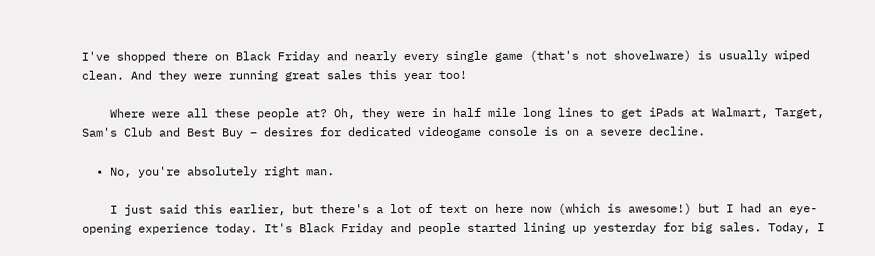I've shopped there on Black Friday and nearly every single game (that's not shovelware) is usually wiped clean. And they were running great sales this year too!

    Where were all these people at? Oh, they were in half mile long lines to get iPads at Walmart, Target, Sam's Club and Best Buy – desires for dedicated videogame console is on a severe decline.

  • No, you're absolutely right man.

    I just said this earlier, but there's a lot of text on here now (which is awesome!) but I had an eye-opening experience today. It's Black Friday and people started lining up yesterday for big sales. Today, I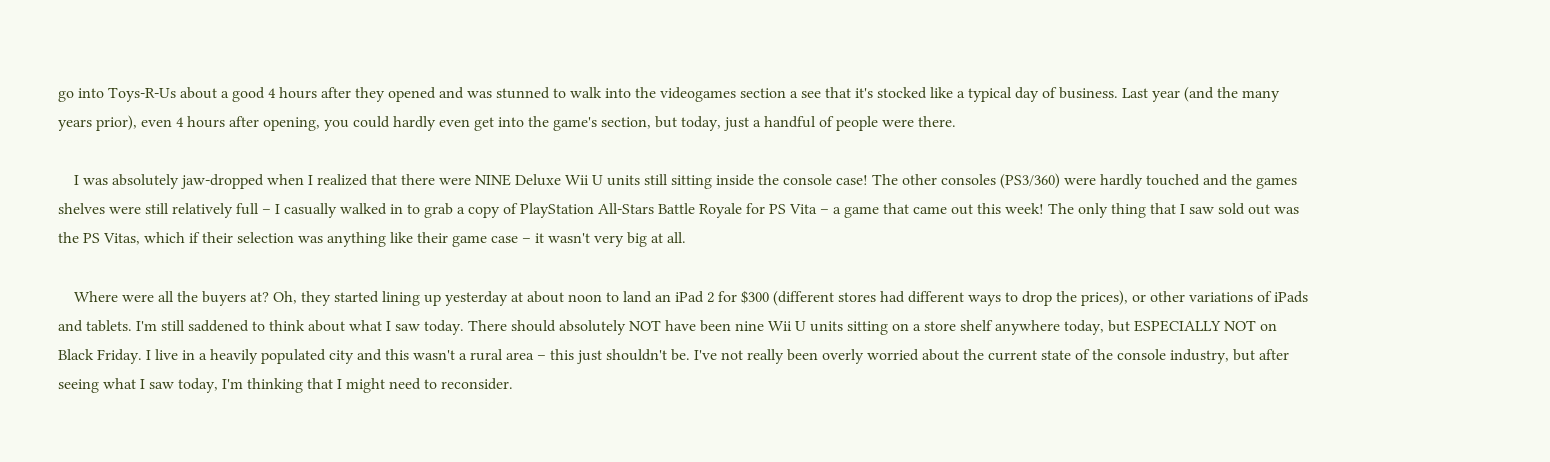go into Toys-R-Us about a good 4 hours after they opened and was stunned to walk into the videogames section a see that it's stocked like a typical day of business. Last year (and the many years prior), even 4 hours after opening, you could hardly even get into the game's section, but today, just a handful of people were there.

    I was absolutely jaw-dropped when I realized that there were NINE Deluxe Wii U units still sitting inside the console case! The other consoles (PS3/360) were hardly touched and the games shelves were still relatively full – I casually walked in to grab a copy of PlayStation All-Stars Battle Royale for PS Vita – a game that came out this week! The only thing that I saw sold out was the PS Vitas, which if their selection was anything like their game case – it wasn't very big at all.

    Where were all the buyers at? Oh, they started lining up yesterday at about noon to land an iPad 2 for $300 (different stores had different ways to drop the prices), or other variations of iPads and tablets. I'm still saddened to think about what I saw today. There should absolutely NOT have been nine Wii U units sitting on a store shelf anywhere today, but ESPECIALLY NOT on Black Friday. I live in a heavily populated city and this wasn't a rural area – this just shouldn't be. I've not really been overly worried about the current state of the console industry, but after seeing what I saw today, I'm thinking that I might need to reconsider.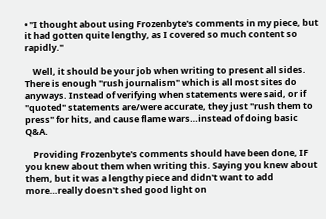• "I thought about using Frozenbyte's comments in my piece, but it had gotten quite lengthy, as I covered so much content so rapidly."

    Well, it should be your job when writing to present all sides. There is enough "rush journalism" which is all most sites do anyways. Instead of verifying when statements were said, or if "quoted" statements are/were accurate, they just "rush them to press" for hits, and cause flame wars…instead of doing basic Q&A.

    Providing Frozenbyte's comments should have been done, IF you knew about them when writing this. Saying you knew about them, but it was a lengthy piece and didn't want to add more…really doesn't shed good light on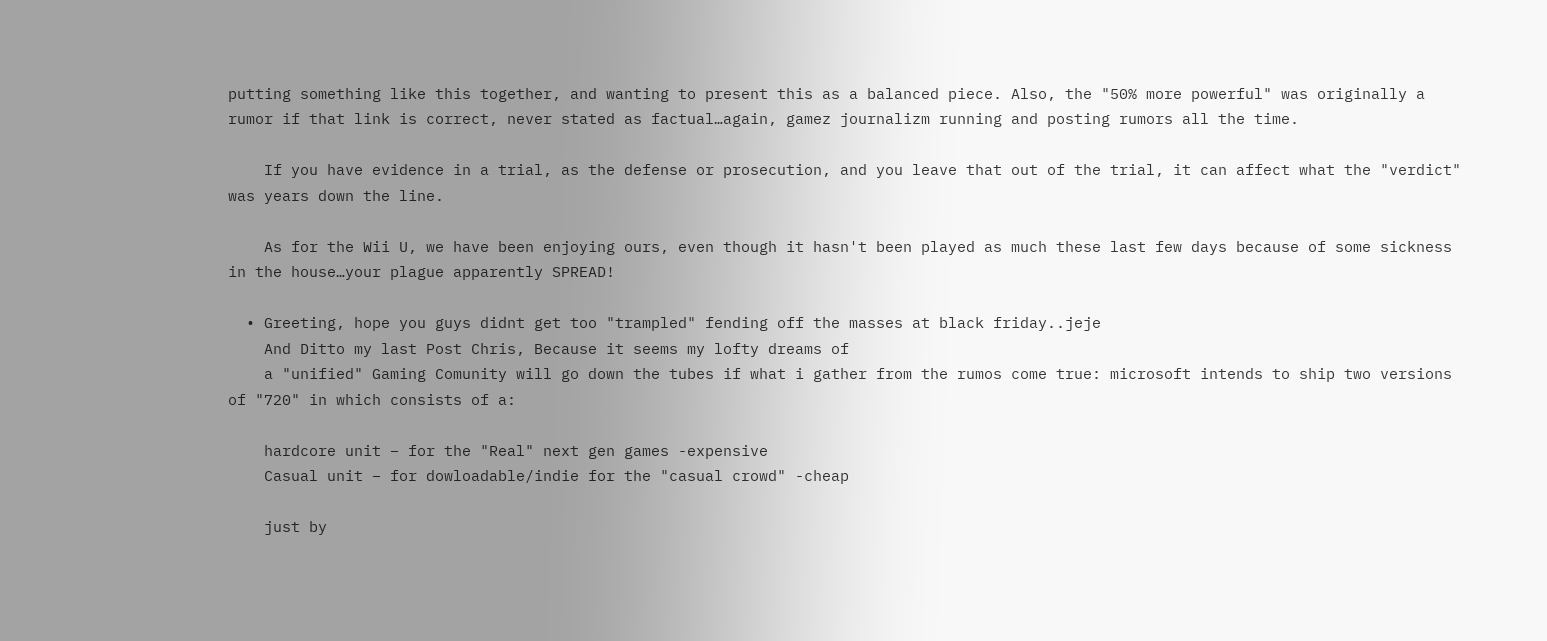putting something like this together, and wanting to present this as a balanced piece. Also, the "50% more powerful" was originally a rumor if that link is correct, never stated as factual…again, gamez journalizm running and posting rumors all the time.

    If you have evidence in a trial, as the defense or prosecution, and you leave that out of the trial, it can affect what the "verdict" was years down the line.

    As for the Wii U, we have been enjoying ours, even though it hasn't been played as much these last few days because of some sickness in the house…your plague apparently SPREAD!

  • Greeting, hope you guys didnt get too "trampled" fending off the masses at black friday..jeje
    And Ditto my last Post Chris, Because it seems my lofty dreams of
    a "unified" Gaming Comunity will go down the tubes if what i gather from the rumos come true: microsoft intends to ship two versions of "720" in which consists of a:

    hardcore unit – for the "Real" next gen games -expensive
    Casual unit – for dowloadable/indie for the "casual crowd" -cheap

    just by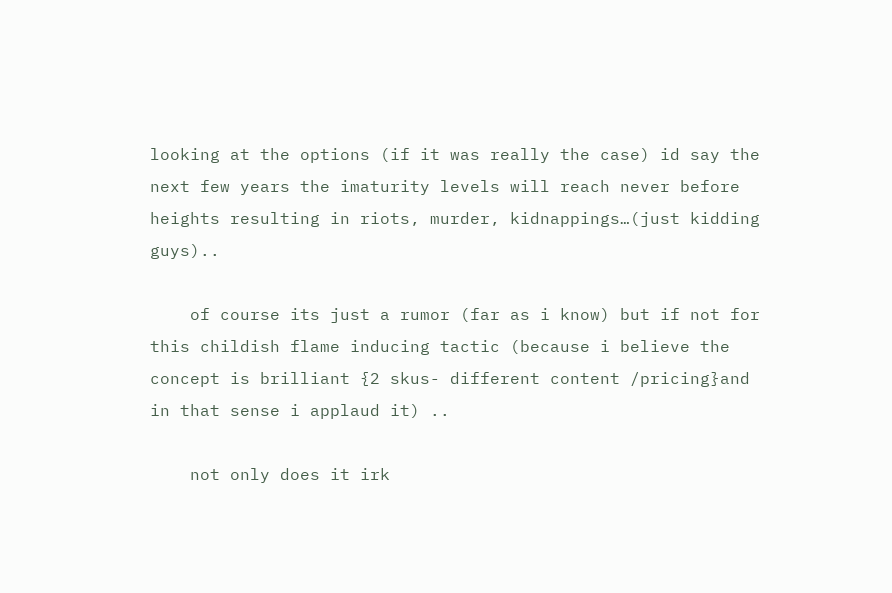looking at the options (if it was really the case) id say the next few years the imaturity levels will reach never before heights resulting in riots, murder, kidnappings…(just kidding guys)..

    of course its just a rumor (far as i know) but if not for this childish flame inducing tactic (because i believe the concept is brilliant {2 skus- different content /pricing}and in that sense i applaud it) ..

    not only does it irk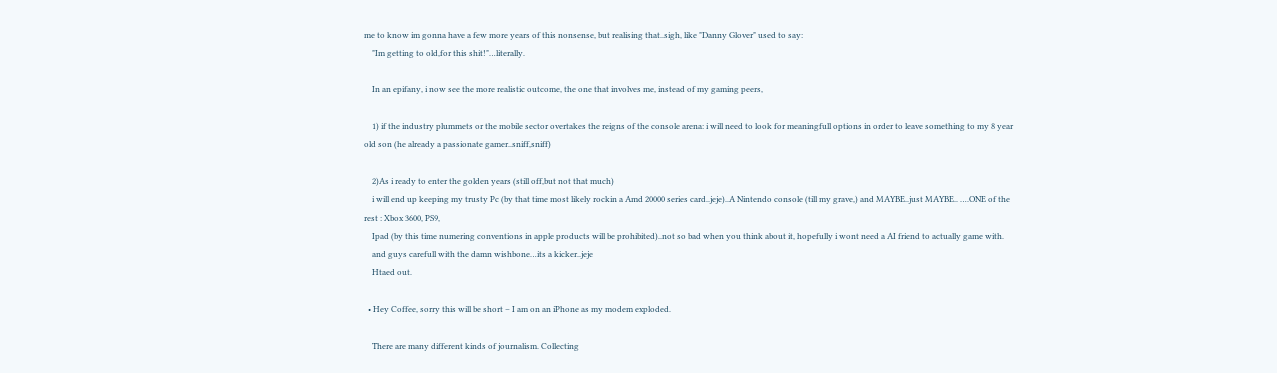me to know im gonna have a few more years of this nonsense, but realising that..sigh, like "Danny Glover" used to say:
    "Im getting to old,for this shit!"…literally.

    In an epifany, i now see the more realistic outcome, the one that involves me, instead of my gaming peers,

    1) if the industry plummets or the mobile sector overtakes the reigns of the console arena: i will need to look for meaningfull options in order to leave something to my 8 year old son (he already a passionate gamer..sniff,sniff)

    2)As i ready to enter the golden years (still off,but not that much)
    i will end up keeping my trusty Pc (by that time most likely rockin a Amd 20000 series card..jeje)..A Nintendo console (till my grave,) and MAYBE..just MAYBE.. ….ONE of the rest : Xbox 3600, PS9,
    Ipad (by this time numering conventions in apple products will be prohibited)..not so bad when you think about it, hopefully i wont need a AI friend to actually game with.
    and guys carefull with the damn wishbone…its a kicker..jeje
    Htaed out.

  • Hey Coffee, sorry this will be short – I am on an iPhone as my modem exploded.

    There are many different kinds of journalism. Collecting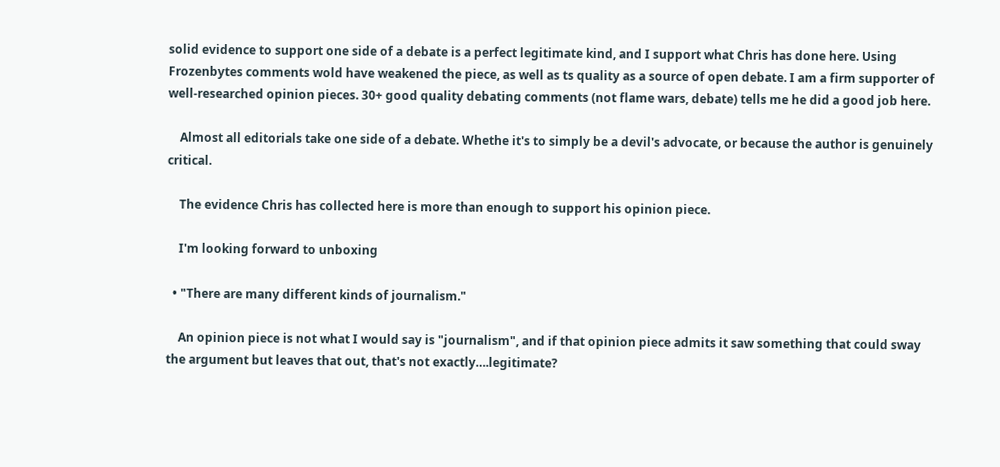solid evidence to support one side of a debate is a perfect legitimate kind, and I support what Chris has done here. Using Frozenbytes comments wold have weakened the piece, as well as ts quality as a source of open debate. I am a firm supporter of well-researched opinion pieces. 30+ good quality debating comments (not flame wars, debate) tells me he did a good job here.

    Almost all editorials take one side of a debate. Whethe it's to simply be a devil's advocate, or because the author is genuinely critical.

    The evidence Chris has collected here is more than enough to support his opinion piece.

    I'm looking forward to unboxing

  • "There are many different kinds of journalism."

    An opinion piece is not what I would say is "journalism", and if that opinion piece admits it saw something that could sway the argument but leaves that out, that's not exactly….legitimate?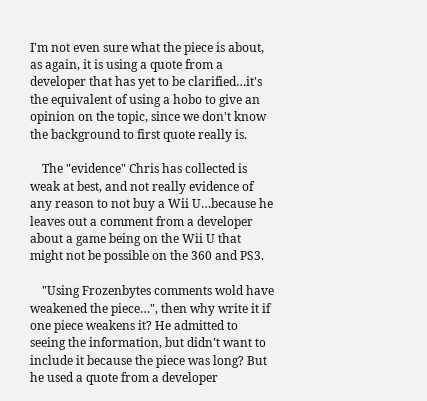I'm not even sure what the piece is about, as again, it is using a quote from a developer that has yet to be clarified…it's the equivalent of using a hobo to give an opinion on the topic, since we don't know the background to first quote really is.

    The "evidence" Chris has collected is weak at best, and not really evidence of any reason to not buy a Wii U…because he leaves out a comment from a developer about a game being on the Wii U that might not be possible on the 360 and PS3.

    "Using Frozenbytes comments wold have weakened the piece…", then why write it if one piece weakens it? He admitted to seeing the information, but didn't want to include it because the piece was long? But he used a quote from a developer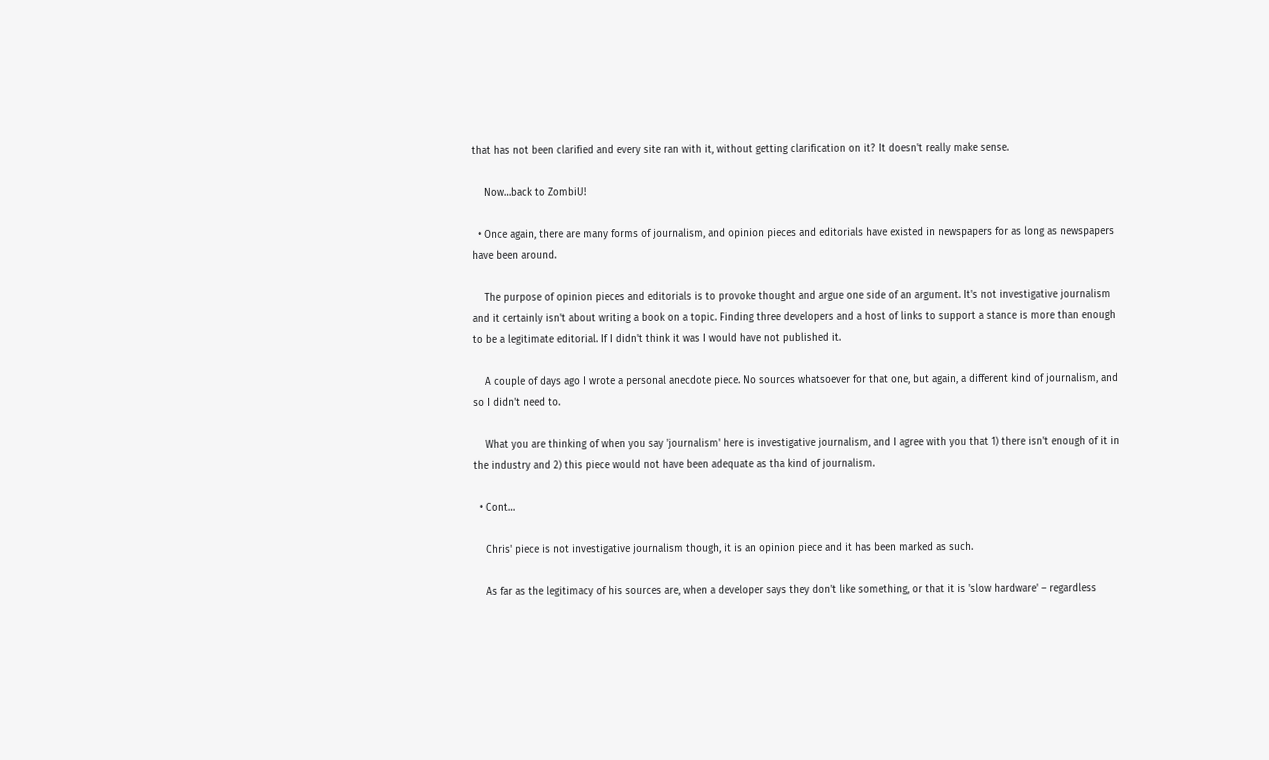that has not been clarified and every site ran with it, without getting clarification on it? It doesn't really make sense.

    Now…back to ZombiU!

  • Once again, there are many forms of journalism, and opinion pieces and editorials have existed in newspapers for as long as newspapers have been around.

    The purpose of opinion pieces and editorials is to provoke thought and argue one side of an argument. It's not investigative journalism and it certainly isn't about writing a book on a topic. Finding three developers and a host of links to support a stance is more than enough to be a legitimate editorial. If I didn't think it was I would have not published it.

    A couple of days ago I wrote a personal anecdote piece. No sources whatsoever for that one, but again, a different kind of journalism, and so I didn't need to.

    What you are thinking of when you say 'journalism' here is investigative journalism, and I agree with you that 1) there isn't enough of it in the industry and 2) this piece would not have been adequate as tha kind of journalism.

  • Cont…

    Chris' piece is not investigative journalism though, it is an opinion piece and it has been marked as such.

    As far as the legitimacy of his sources are, when a developer says they don't like something, or that it is 'slow hardware' – regardless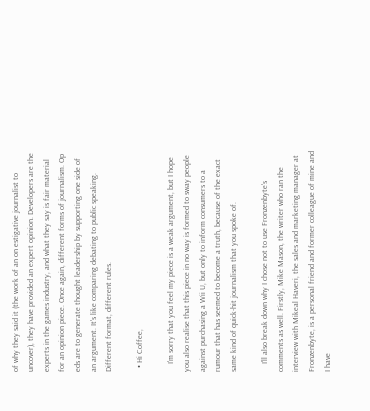of why they said it (the work of an on estigative journalist to uncover), they have provided an expert opinion. Developers are the experts in the games industry, and what they say is fair material for an opinion piece. Once again, different forms of journalism. Op eds are to generate thought leadership by supporting one side of an argument. It's like comparing debating to public speaking. Different format, different rules.

  • Hi Coffee,

    I'm sorry that you feel my piece is a weak argument, but I hope you also realise that this piece in no way is formed to sway people against purchasing a Wii U, but only to inform consumers to a rumour that has seemed to become a truth, because of the exact same kind of quick-hit journalism that you spoke of.

    I'll also break down why I chose not to use Fronzenbyte's comments as well. Firstly, Mike Mason, the writer who ran the interview with Mikeal Haveri, the sales and marketing manager at Fronzenbyte, is a personal friend and former colleague of mine and I have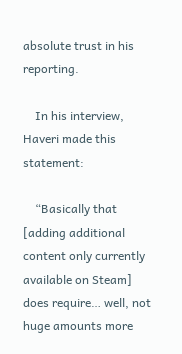absolute trust in his reporting.

    In his interview, Haveri made this statement:

    “Basically that [adding additional content only currently available on Steam] does require… well, not huge amounts more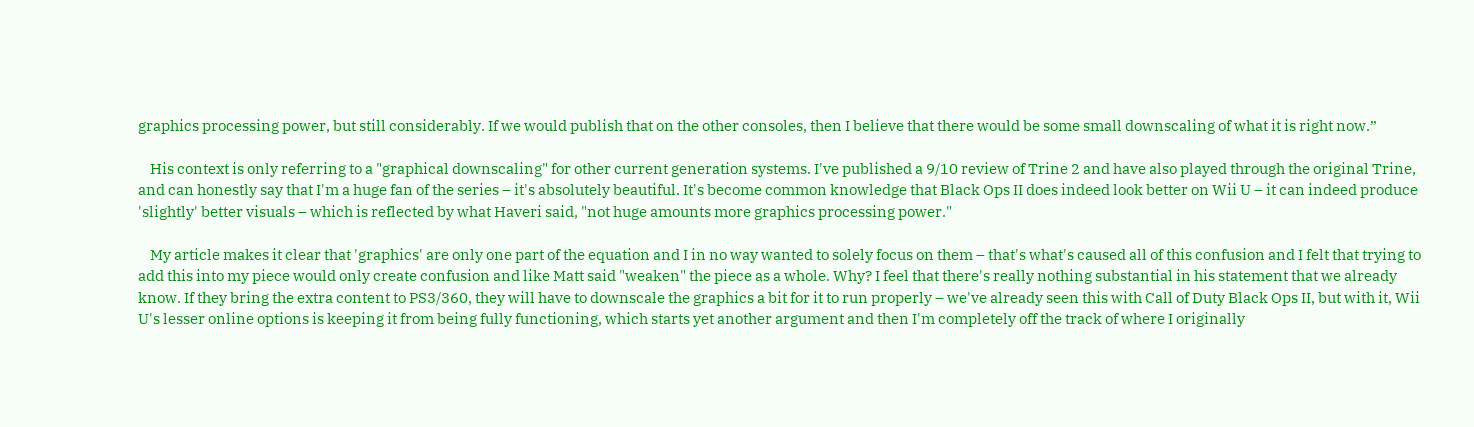graphics processing power, but still considerably. If we would publish that on the other consoles, then I believe that there would be some small downscaling of what it is right now.”

    His context is only referring to a "graphical downscaling" for other current generation systems. I've published a 9/10 review of Trine 2 and have also played through the original Trine, and can honestly say that I'm a huge fan of the series – it's absolutely beautiful. It's become common knowledge that Black Ops II does indeed look better on Wii U – it can indeed produce 'slightly' better visuals – which is reflected by what Haveri said, "not huge amounts more graphics processing power."

    My article makes it clear that 'graphics' are only one part of the equation and I in no way wanted to solely focus on them – that's what's caused all of this confusion and I felt that trying to add this into my piece would only create confusion and like Matt said "weaken" the piece as a whole. Why? I feel that there's really nothing substantial in his statement that we already know. If they bring the extra content to PS3/360, they will have to downscale the graphics a bit for it to run properly – we've already seen this with Call of Duty Black Ops II, but with it, Wii U's lesser online options is keeping it from being fully functioning, which starts yet another argument and then I'm completely off the track of where I originally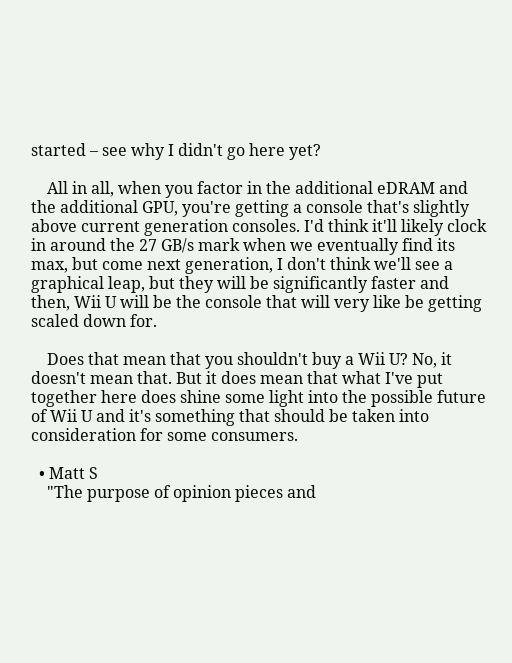started – see why I didn't go here yet?

    All in all, when you factor in the additional eDRAM and the additional GPU, you're getting a console that's slightly above current generation consoles. I'd think it'll likely clock in around the 27 GB/s mark when we eventually find its max, but come next generation, I don't think we'll see a graphical leap, but they will be significantly faster and then, Wii U will be the console that will very like be getting scaled down for.

    Does that mean that you shouldn't buy a Wii U? No, it doesn't mean that. But it does mean that what I've put together here does shine some light into the possible future of Wii U and it's something that should be taken into consideration for some consumers.

  • Matt S
    "The purpose of opinion pieces and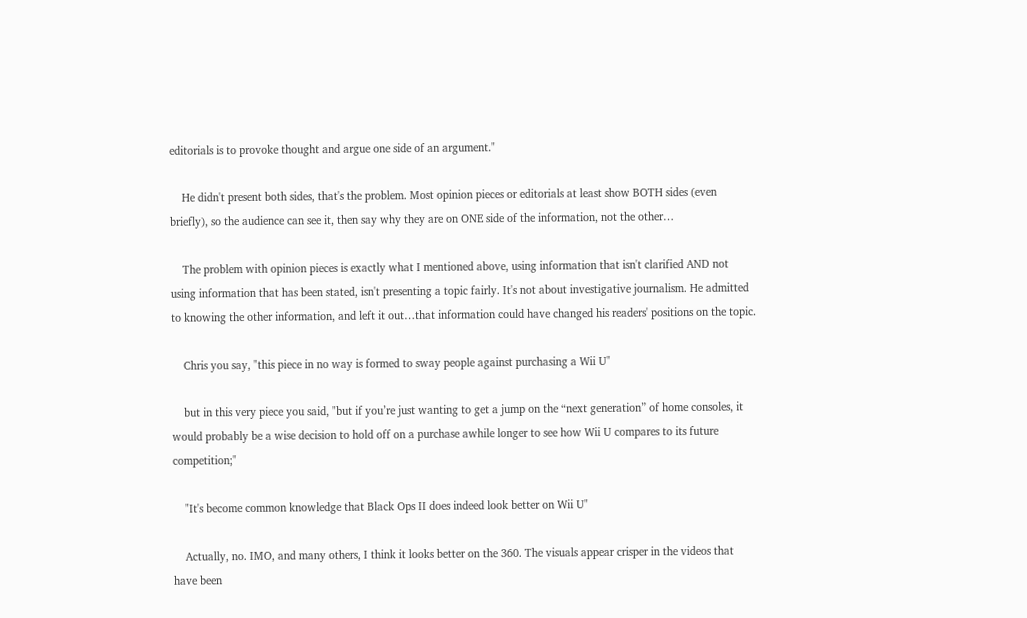editorials is to provoke thought and argue one side of an argument."

    He didn't present both sides, that's the problem. Most opinion pieces or editorials at least show BOTH sides (even briefly), so the audience can see it, then say why they are on ONE side of the information, not the other…

    The problem with opinion pieces is exactly what I mentioned above, using information that isn't clarified AND not using information that has been stated, isn't presenting a topic fairly. It's not about investigative journalism. He admitted to knowing the other information, and left it out…that information could have changed his readers' positions on the topic.

    Chris you say, "this piece in no way is formed to sway people against purchasing a Wii U"

    but in this very piece you said, "but if you’re just wanting to get a jump on the “next generation” of home consoles, it would probably be a wise decision to hold off on a purchase awhile longer to see how Wii U compares to its future competition;"

    "It's become common knowledge that Black Ops II does indeed look better on Wii U"

    Actually, no. IMO, and many others, I think it looks better on the 360. The visuals appear crisper in the videos that have been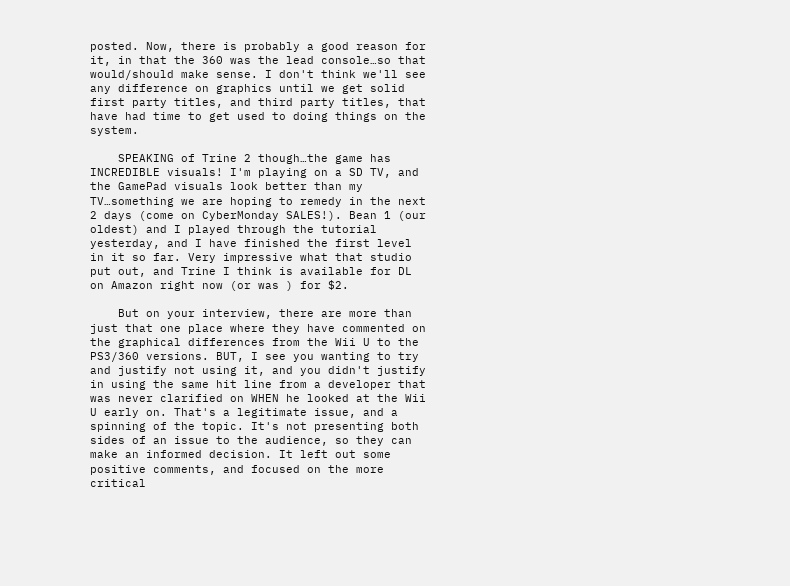posted. Now, there is probably a good reason for it, in that the 360 was the lead console…so that would/should make sense. I don't think we'll see any difference on graphics until we get solid first party titles, and third party titles, that have had time to get used to doing things on the system.

    SPEAKING of Trine 2 though…the game has INCREDIBLE visuals! I'm playing on a SD TV, and the GamePad visuals look better than my TV…something we are hoping to remedy in the next 2 days (come on CyberMonday SALES!). Bean 1 (our oldest) and I played through the tutorial yesterday, and I have finished the first level in it so far. Very impressive what that studio put out, and Trine I think is available for DL on Amazon right now (or was ) for $2.

    But on your interview, there are more than just that one place where they have commented on the graphical differences from the Wii U to the PS3/360 versions. BUT, I see you wanting to try and justify not using it, and you didn't justify in using the same hit line from a developer that was never clarified on WHEN he looked at the Wii U early on. That's a legitimate issue, and a spinning of the topic. It's not presenting both sides of an issue to the audience, so they can make an informed decision. It left out some positive comments, and focused on the more critical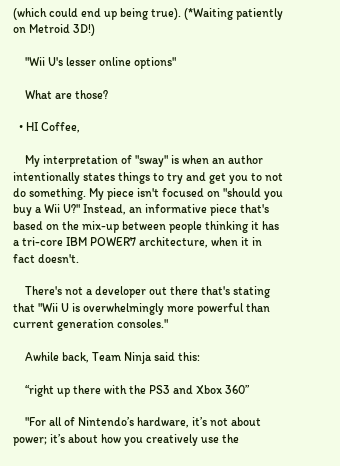(which could end up being true). (*Waiting patiently on Metroid 3D!)

    "Wii U's lesser online options"

    What are those?

  • HI Coffee,

    My interpretation of "sway" is when an author intentionally states things to try and get you to not do something. My piece isn't focused on "should you buy a Wii U?" Instead, an informative piece that's based on the mix-up between people thinking it has a tri-core IBM POWER7 architecture, when it in fact doesn't.

    There's not a developer out there that's stating that "Wii U is overwhelmingly more powerful than current generation consoles."

    Awhile back, Team Ninja said this:

    “right up there with the PS3 and Xbox 360”

    "For all of Nintendo’s hardware, it’s not about power; it’s about how you creatively use the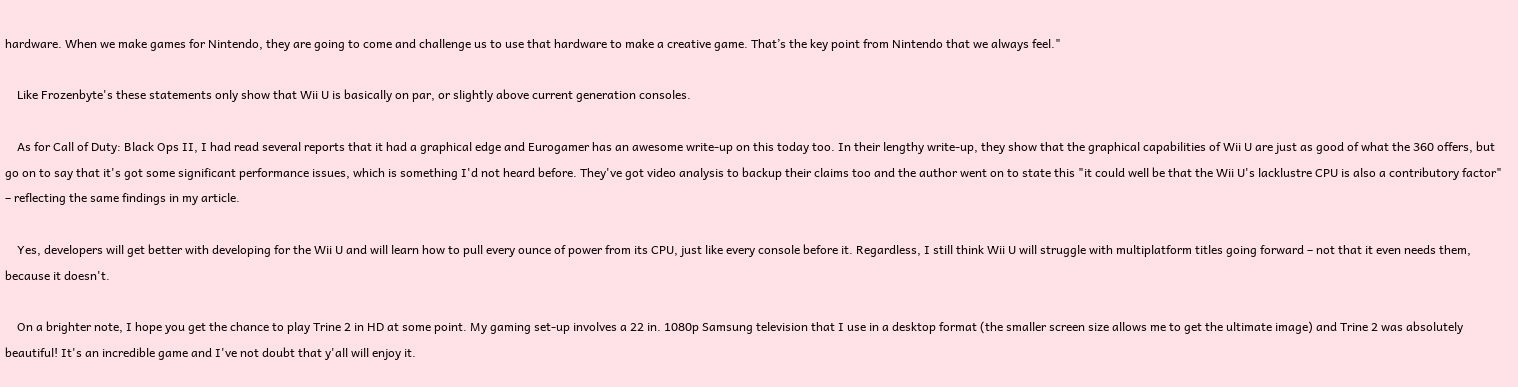hardware. When we make games for Nintendo, they are going to come and challenge us to use that hardware to make a creative game. That’s the key point from Nintendo that we always feel."

    Like Frozenbyte's these statements only show that Wii U is basically on par, or slightly above current generation consoles.

    As for Call of Duty: Black Ops II, I had read several reports that it had a graphical edge and Eurogamer has an awesome write-up on this today too. In their lengthy write-up, they show that the graphical capabilities of Wii U are just as good of what the 360 offers, but go on to say that it's got some significant performance issues, which is something I'd not heard before. They've got video analysis to backup their claims too and the author went on to state this "it could well be that the Wii U's lacklustre CPU is also a contributory factor" – reflecting the same findings in my article.

    Yes, developers will get better with developing for the Wii U and will learn how to pull every ounce of power from its CPU, just like every console before it. Regardless, I still think Wii U will struggle with multiplatform titles going forward – not that it even needs them, because it doesn't.

    On a brighter note, I hope you get the chance to play Trine 2 in HD at some point. My gaming set-up involves a 22 in. 1080p Samsung television that I use in a desktop format (the smaller screen size allows me to get the ultimate image) and Trine 2 was absolutely beautiful! It's an incredible game and I've not doubt that y'all will enjoy it.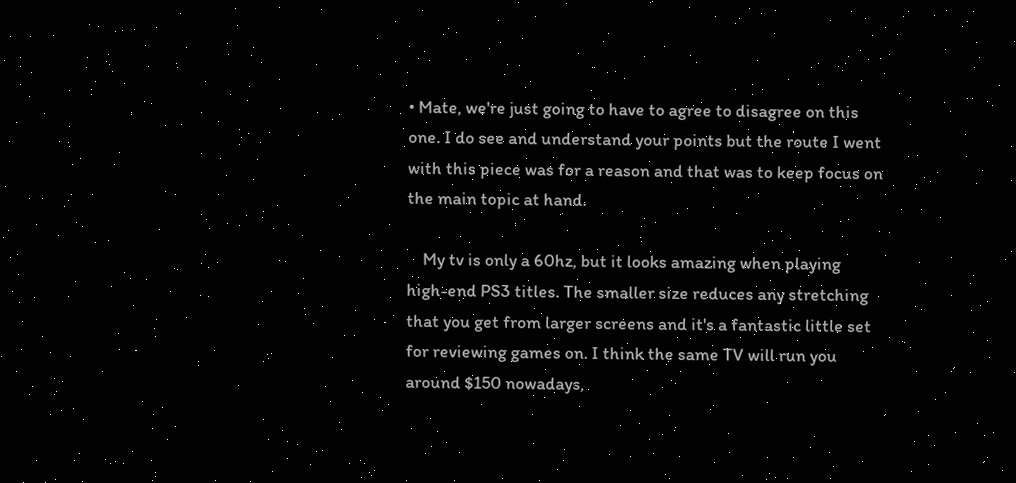• Mate, we're just going to have to agree to disagree on this one. I do see and understand your points but the route I went with this piece was for a reason and that was to keep focus on the main topic at hand.

    My tv is only a 60hz, but it looks amazing when playing high-end PS3 titles. The smaller size reduces any stretching that you get from larger screens and it's a fantastic little set for reviewing games on. I think the same TV will run you around $150 nowadays,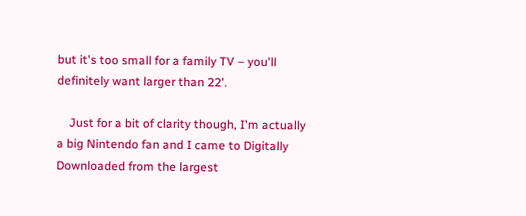but it's too small for a family TV – you'll definitely want larger than 22'.

    Just for a bit of clarity though, I'm actually a big Nintendo fan and I came to Digitally Downloaded from the largest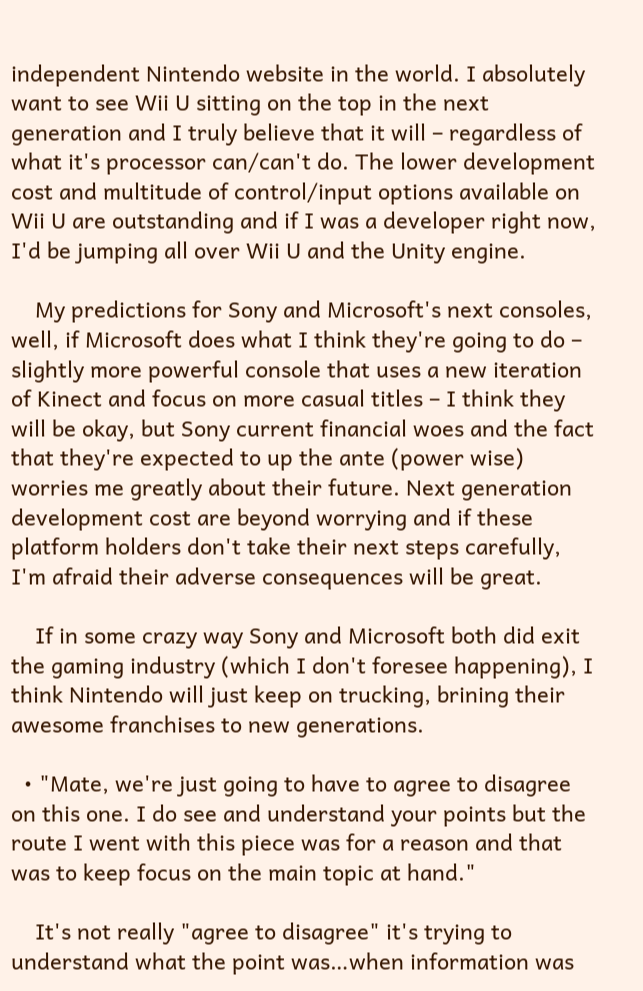independent Nintendo website in the world. I absolutely want to see Wii U sitting on the top in the next generation and I truly believe that it will – regardless of what it's processor can/can't do. The lower development cost and multitude of control/input options available on Wii U are outstanding and if I was a developer right now, I'd be jumping all over Wii U and the Unity engine.

    My predictions for Sony and Microsoft's next consoles, well, if Microsoft does what I think they're going to do – slightly more powerful console that uses a new iteration of Kinect and focus on more casual titles – I think they will be okay, but Sony current financial woes and the fact that they're expected to up the ante (power wise) worries me greatly about their future. Next generation development cost are beyond worrying and if these platform holders don't take their next steps carefully, I'm afraid their adverse consequences will be great.

    If in some crazy way Sony and Microsoft both did exit the gaming industry (which I don't foresee happening), I think Nintendo will just keep on trucking, brining their awesome franchises to new generations.

  • "Mate, we're just going to have to agree to disagree on this one. I do see and understand your points but the route I went with this piece was for a reason and that was to keep focus on the main topic at hand."

    It's not really "agree to disagree" it's trying to understand what the point was…when information was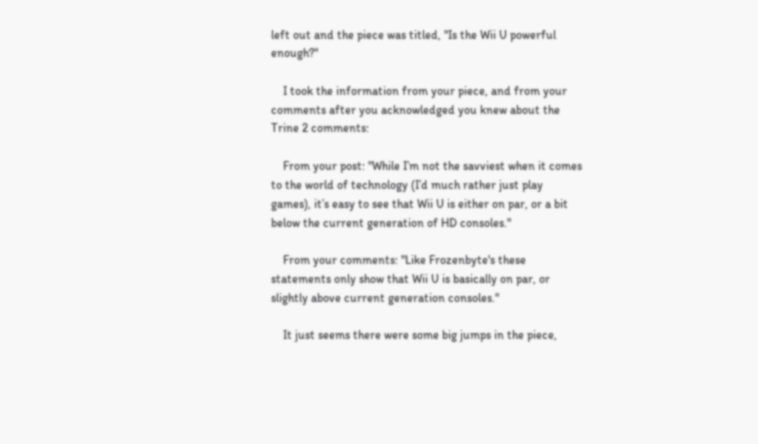left out and the piece was titled, "Is the Wii U powerful enough?"

    I took the information from your piece, and from your comments after you acknowledged you knew about the Trine 2 comments:

    From your post: "While I’m not the savviest when it comes to the world of technology (I’d much rather just play games), it’s easy to see that Wii U is either on par, or a bit below the current generation of HD consoles."

    From your comments: "Like Frozenbyte's these statements only show that Wii U is basically on par, or slightly above current generation consoles."

    It just seems there were some big jumps in the piece,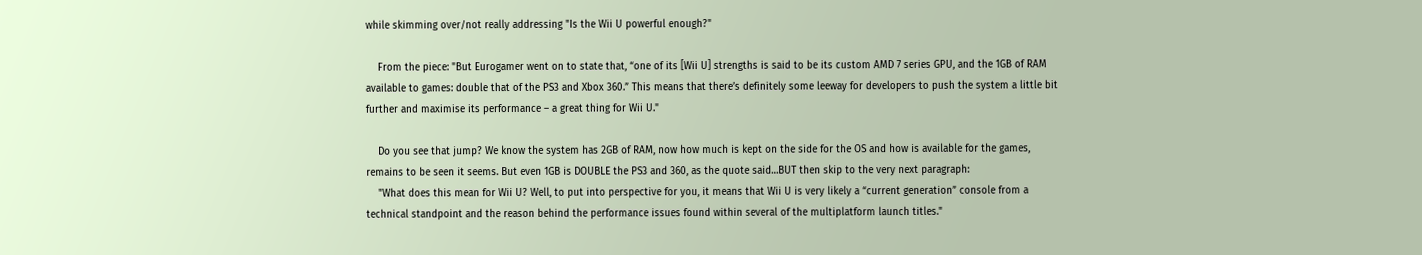while skimming over/not really addressing "Is the Wii U powerful enough?"

    From the piece: "But Eurogamer went on to state that, “one of its [Wii U] strengths is said to be its custom AMD 7 series GPU, and the 1GB of RAM available to games: double that of the PS3 and Xbox 360.” This means that there’s definitely some leeway for developers to push the system a little bit further and maximise its performance – a great thing for Wii U."

    Do you see that jump? We know the system has 2GB of RAM, now how much is kept on the side for the OS and how is available for the games, remains to be seen it seems. But even 1GB is DOUBLE the PS3 and 360, as the quote said…BUT then skip to the very next paragraph:
    "What does this mean for Wii U? Well, to put into perspective for you, it means that Wii U is very likely a “current generation” console from a technical standpoint and the reason behind the performance issues found within several of the multiplatform launch titles."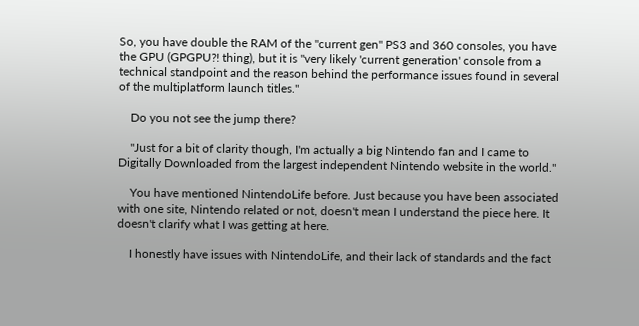So, you have double the RAM of the "current gen" PS3 and 360 consoles, you have the GPU (GPGPU?! thing), but it is "very likely 'current generation' console from a technical standpoint and the reason behind the performance issues found in several of the multiplatform launch titles."

    Do you not see the jump there?

    "Just for a bit of clarity though, I'm actually a big Nintendo fan and I came to Digitally Downloaded from the largest independent Nintendo website in the world."

    You have mentioned NintendoLife before. Just because you have been associated with one site, Nintendo related or not, doesn't mean I understand the piece here. It doesn't clarify what I was getting at here.

    I honestly have issues with NintendoLife, and their lack of standards and the fact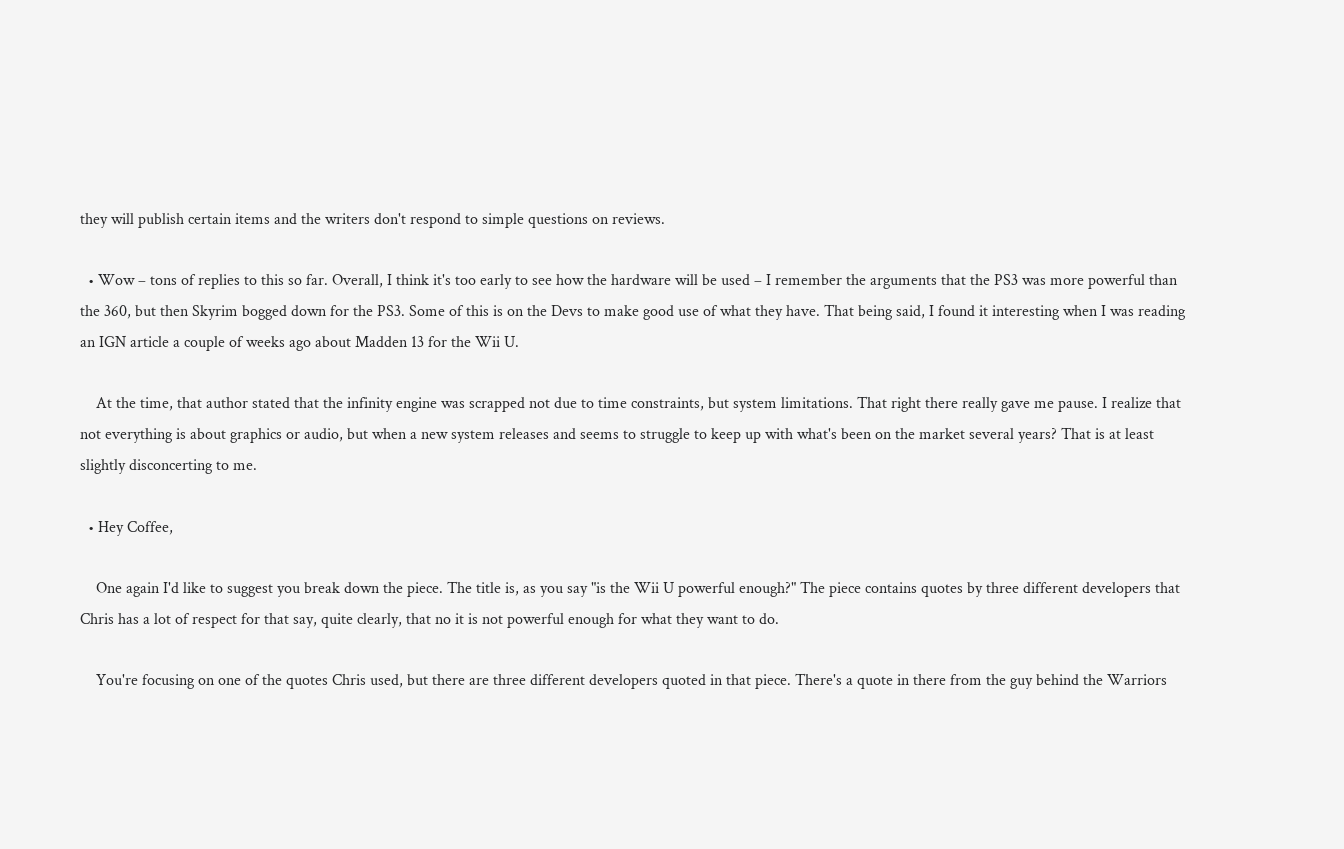they will publish certain items and the writers don't respond to simple questions on reviews.

  • Wow – tons of replies to this so far. Overall, I think it's too early to see how the hardware will be used – I remember the arguments that the PS3 was more powerful than the 360, but then Skyrim bogged down for the PS3. Some of this is on the Devs to make good use of what they have. That being said, I found it interesting when I was reading an IGN article a couple of weeks ago about Madden 13 for the Wii U.

    At the time, that author stated that the infinity engine was scrapped not due to time constraints, but system limitations. That right there really gave me pause. I realize that not everything is about graphics or audio, but when a new system releases and seems to struggle to keep up with what's been on the market several years? That is at least slightly disconcerting to me.

  • Hey Coffee,

    One again I'd like to suggest you break down the piece. The title is, as you say "is the Wii U powerful enough?" The piece contains quotes by three different developers that Chris has a lot of respect for that say, quite clearly, that no it is not powerful enough for what they want to do.

    You're focusing on one of the quotes Chris used, but there are three different developers quoted in that piece. There's a quote in there from the guy behind the Warriors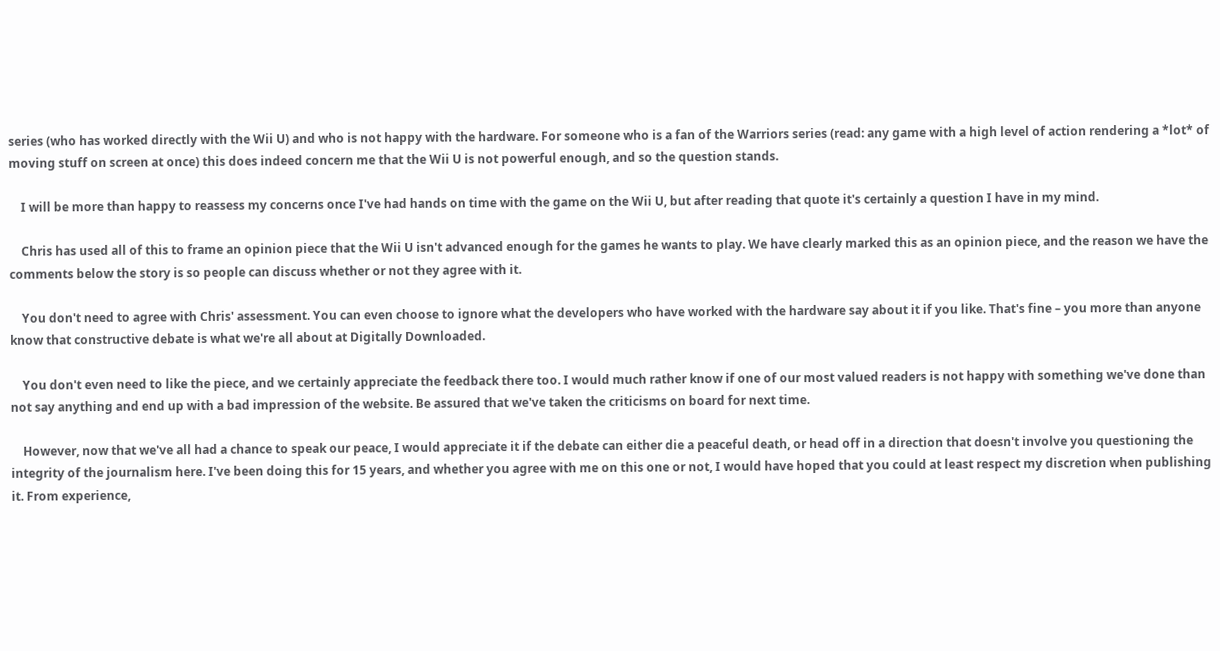series (who has worked directly with the Wii U) and who is not happy with the hardware. For someone who is a fan of the Warriors series (read: any game with a high level of action rendering a *lot* of moving stuff on screen at once) this does indeed concern me that the Wii U is not powerful enough, and so the question stands.

    I will be more than happy to reassess my concerns once I've had hands on time with the game on the Wii U, but after reading that quote it's certainly a question I have in my mind.

    Chris has used all of this to frame an opinion piece that the Wii U isn't advanced enough for the games he wants to play. We have clearly marked this as an opinion piece, and the reason we have the comments below the story is so people can discuss whether or not they agree with it.

    You don't need to agree with Chris' assessment. You can even choose to ignore what the developers who have worked with the hardware say about it if you like. That's fine – you more than anyone know that constructive debate is what we're all about at Digitally Downloaded.

    You don't even need to like the piece, and we certainly appreciate the feedback there too. I would much rather know if one of our most valued readers is not happy with something we've done than not say anything and end up with a bad impression of the website. Be assured that we've taken the criticisms on board for next time.

    However, now that we've all had a chance to speak our peace, I would appreciate it if the debate can either die a peaceful death, or head off in a direction that doesn't involve you questioning the integrity of the journalism here. I've been doing this for 15 years, and whether you agree with me on this one or not, I would have hoped that you could at least respect my discretion when publishing it. From experience,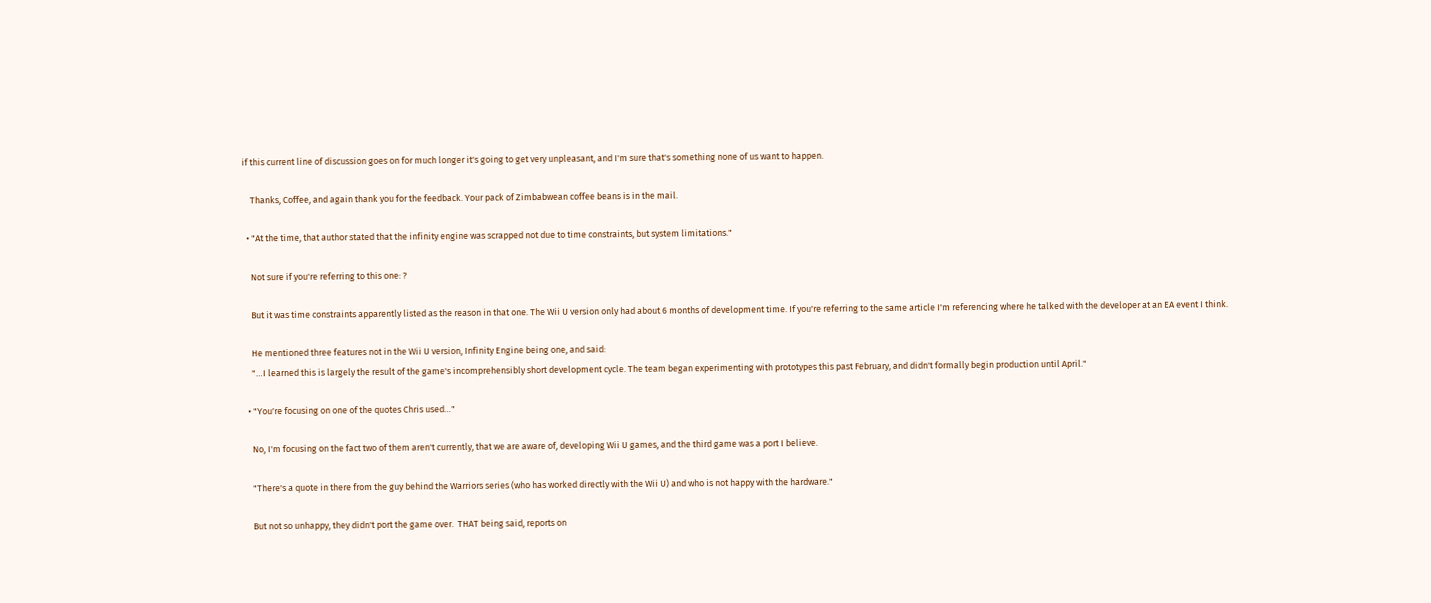if this current line of discussion goes on for much longer it's going to get very unpleasant, and I'm sure that's something none of us want to happen.

    Thanks, Coffee, and again thank you for the feedback. Your pack of Zimbabwean coffee beans is in the mail.

  • "At the time, that author stated that the infinity engine was scrapped not due to time constraints, but system limitations."

    Not sure if you're referring to this one: ?

    But it was time constraints apparently listed as the reason in that one. The Wii U version only had about 6 months of development time. If you're referring to the same article I'm referencing where he talked with the developer at an EA event I think.

    He mentioned three features not in the Wii U version, Infinity Engine being one, and said:
    "…I learned this is largely the result of the game's incomprehensibly short development cycle. The team began experimenting with prototypes this past February, and didn't formally begin production until April."

  • "You're focusing on one of the quotes Chris used…"

    No, I'm focusing on the fact two of them aren't currently, that we are aware of, developing Wii U games, and the third game was a port I believe.

    "There's a quote in there from the guy behind the Warriors series (who has worked directly with the Wii U) and who is not happy with the hardware."

    But not so unhappy, they didn't port the game over.  THAT being said, reports on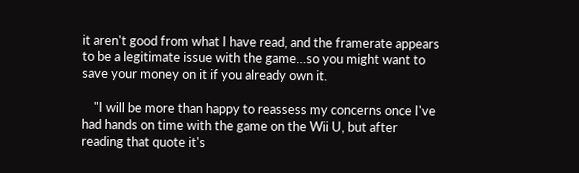it aren't good from what I have read, and the framerate appears to be a legitimate issue with the game…so you might want to save your money on it if you already own it.

    "I will be more than happy to reassess my concerns once I've had hands on time with the game on the Wii U, but after reading that quote it's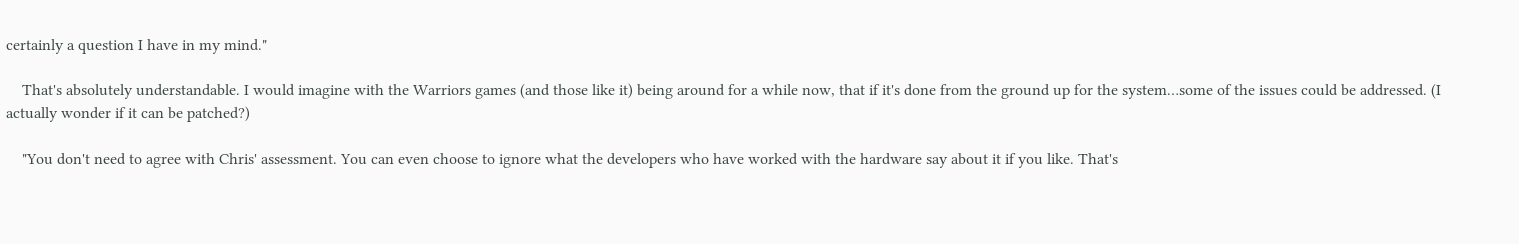certainly a question I have in my mind."

    That's absolutely understandable. I would imagine with the Warriors games (and those like it) being around for a while now, that if it's done from the ground up for the system…some of the issues could be addressed. (I actually wonder if it can be patched?)

    "You don't need to agree with Chris' assessment. You can even choose to ignore what the developers who have worked with the hardware say about it if you like. That's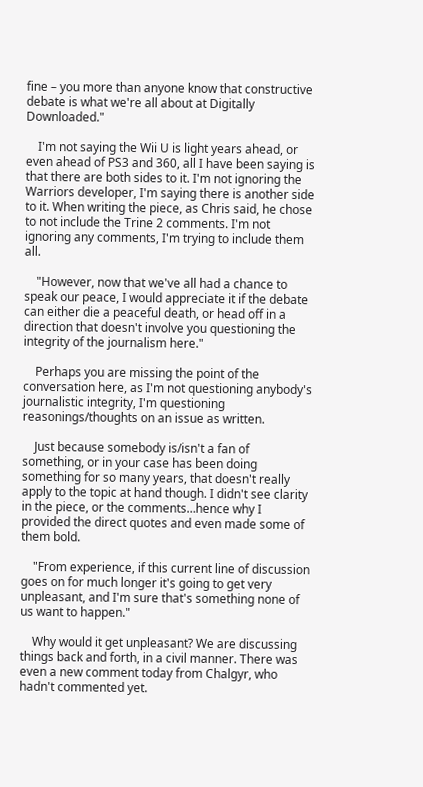fine – you more than anyone know that constructive debate is what we're all about at Digitally Downloaded."

    I'm not saying the Wii U is light years ahead, or even ahead of PS3 and 360, all I have been saying is that there are both sides to it. I'm not ignoring the Warriors developer, I'm saying there is another side to it. When writing the piece, as Chris said, he chose to not include the Trine 2 comments. I'm not ignoring any comments, I'm trying to include them all.

    "However, now that we've all had a chance to speak our peace, I would appreciate it if the debate can either die a peaceful death, or head off in a direction that doesn't involve you questioning the integrity of the journalism here."

    Perhaps you are missing the point of the conversation here, as I'm not questioning anybody's journalistic integrity, I'm questioning reasonings/thoughts on an issue as written.

    Just because somebody is/isn't a fan of something, or in your case has been doing something for so many years, that doesn't really apply to the topic at hand though. I didn't see clarity in the piece, or the comments…hence why I provided the direct quotes and even made some of them bold.

    "From experience, if this current line of discussion goes on for much longer it's going to get very unpleasant, and I'm sure that's something none of us want to happen."

    Why would it get unpleasant? We are discussing things back and forth, in a civil manner. There was even a new comment today from Chalgyr, who hadn't commented yet.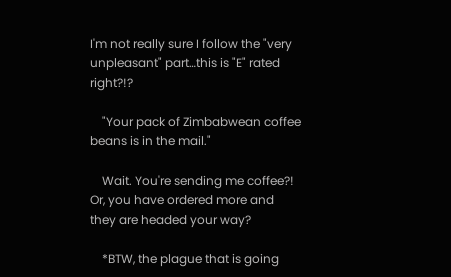I'm not really sure I follow the "very unpleasant" part…this is "E" rated right?!?

    "Your pack of Zimbabwean coffee beans is in the mail."

    Wait. You're sending me coffee?! Or, you have ordered more and they are headed your way?

    *BTW, the plague that is going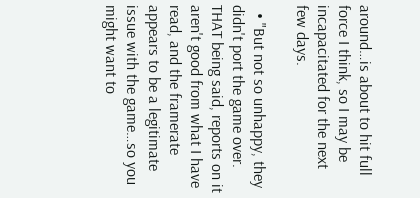around…is about to hit full force I think, so I may be incapacitated for the next few days.

  • "But not so unhappy, they didn't port the game over.  THAT being said, reports on it aren't good from what I have read, and the framerate appears to be a legitimate issue with the game…so you might want to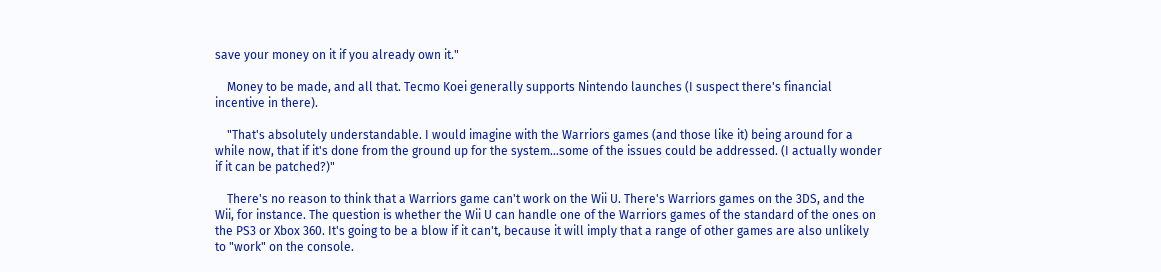save your money on it if you already own it."

    Money to be made, and all that. Tecmo Koei generally supports Nintendo launches (I suspect there's financial incentive in there).

    "That's absolutely understandable. I would imagine with the Warriors games (and those like it) being around for a while now, that if it's done from the ground up for the system…some of the issues could be addressed. (I actually wonder if it can be patched?)"

    There's no reason to think that a Warriors game can't work on the Wii U. There's Warriors games on the 3DS, and the Wii, for instance. The question is whether the Wii U can handle one of the Warriors games of the standard of the ones on the PS3 or Xbox 360. It's going to be a blow if it can't, because it will imply that a range of other games are also unlikely to "work" on the console.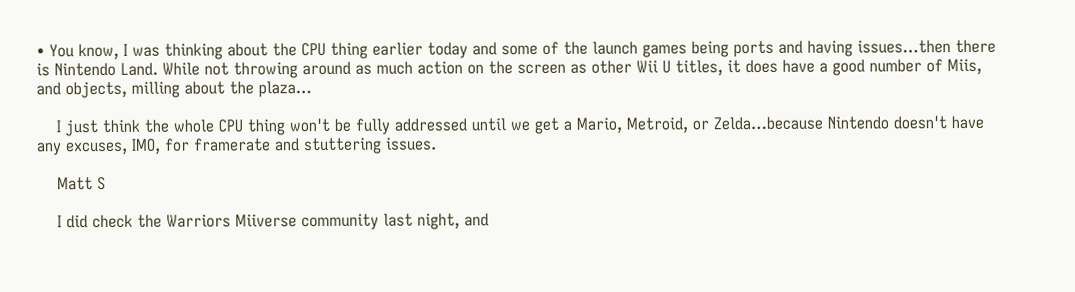• You know, I was thinking about the CPU thing earlier today and some of the launch games being ports and having issues…then there is Nintendo Land. While not throwing around as much action on the screen as other Wii U titles, it does have a good number of Miis, and objects, milling about the plaza…

    I just think the whole CPU thing won't be fully addressed until we get a Mario, Metroid, or Zelda…because Nintendo doesn't have any excuses, IMO, for framerate and stuttering issues.

    Matt S

    I did check the Warriors Miiverse community last night, and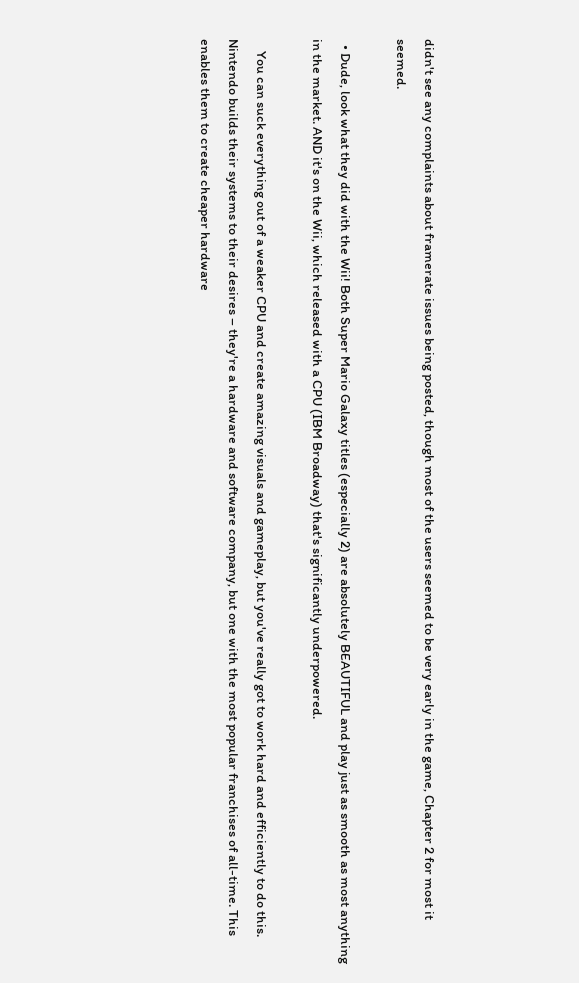didn't see any complaints about framerate issues being posted, though most of the users seemed to be very early in the game, Chapter 2 for most it seemed.

  • Dude, look what they did with the Wii! Both Super Mario Galaxy titles (especially 2) are absolutely BEAUTIFUL and play just as smooth as most anything in the market. AND it's on the Wii, which released with a CPU (IBM Broadway) that's significantly underpowered.

    You can suck everything out of a weaker CPU and create amazing visuals and gameplay, but you've really got to work hard and efficiently to do this. Nintendo builds their systems to their desires – they're a hardware and software company, but one with the most popular franchises of all-time. This enables them to create cheaper hardware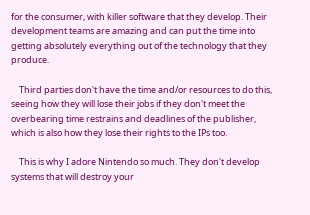for the consumer, with killer software that they develop. Their development teams are amazing and can put the time into getting absolutely everything out of the technology that they produce.

    Third parties don't have the time and/or resources to do this, seeing how they will lose their jobs if they don't meet the overbearing time restrains and deadlines of the publisher, which is also how they lose their rights to the IPs too.

    This is why I adore Nintendo so much. They don't develop systems that will destroy your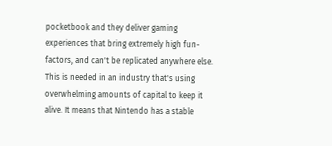pocketbook and they deliver gaming experiences that bring extremely high fun-factors, and can't be replicated anywhere else. This is needed in an industry that's using overwhelming amounts of capital to keep it alive. It means that Nintendo has a stable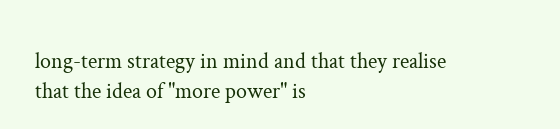long-term strategy in mind and that they realise that the idea of "more power" is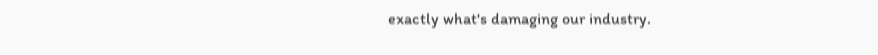exactly what's damaging our industry.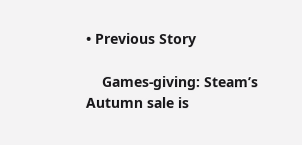• Previous Story

    Games-giving: Steam’s Autumn sale is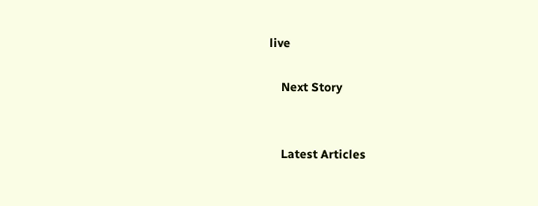live

    Next Story


    Latest Articles